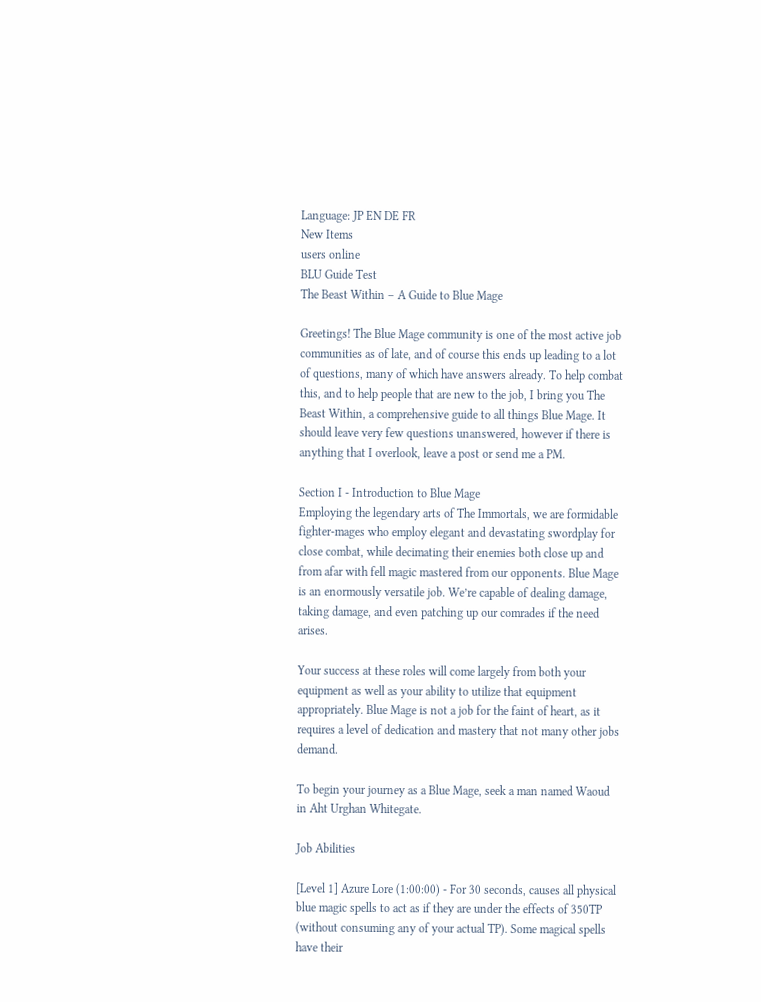Language: JP EN DE FR
New Items
users online
BLU Guide Test
The Beast Within – A Guide to Blue Mage

Greetings! The Blue Mage community is one of the most active job communities as of late, and of course this ends up leading to a lot of questions, many of which have answers already. To help combat this, and to help people that are new to the job, I bring you The Beast Within, a comprehensive guide to all things Blue Mage. It should leave very few questions unanswered, however if there is anything that I overlook, leave a post or send me a PM.

Section I - Introduction to Blue Mage
Employing the legendary arts of The Immortals, we are formidable fighter-mages who employ elegant and devastating swordplay for close combat, while decimating their enemies both close up and from afar with fell magic mastered from our opponents. Blue Mage is an enormously versatile job. We’re capable of dealing damage, taking damage, and even patching up our comrades if the need arises.

Your success at these roles will come largely from both your equipment as well as your ability to utilize that equipment appropriately. Blue Mage is not a job for the faint of heart, as it requires a level of dedication and mastery that not many other jobs demand.

To begin your journey as a Blue Mage, seek a man named Waoud in Aht Urghan Whitegate.

Job Abilities

[Level 1] Azure Lore (1:00:00) - For 30 seconds, causes all physical blue magic spells to act as if they are under the effects of 350TP (without consuming any of your actual TP). Some magical spells have their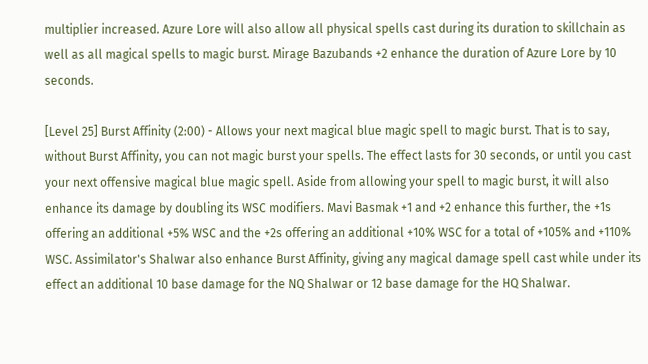multiplier increased. Azure Lore will also allow all physical spells cast during its duration to skillchain as well as all magical spells to magic burst. Mirage Bazubands +2 enhance the duration of Azure Lore by 10 seconds.

[Level 25] Burst Affinity (2:00) - Allows your next magical blue magic spell to magic burst. That is to say, without Burst Affinity, you can not magic burst your spells. The effect lasts for 30 seconds, or until you cast your next offensive magical blue magic spell. Aside from allowing your spell to magic burst, it will also enhance its damage by doubling its WSC modifiers. Mavi Basmak +1 and +2 enhance this further, the +1s offering an additional +5% WSC and the +2s offering an additional +10% WSC for a total of +105% and +110% WSC. Assimilator's Shalwar also enhance Burst Affinity, giving any magical damage spell cast while under its effect an additional 10 base damage for the NQ Shalwar or 12 base damage for the HQ Shalwar.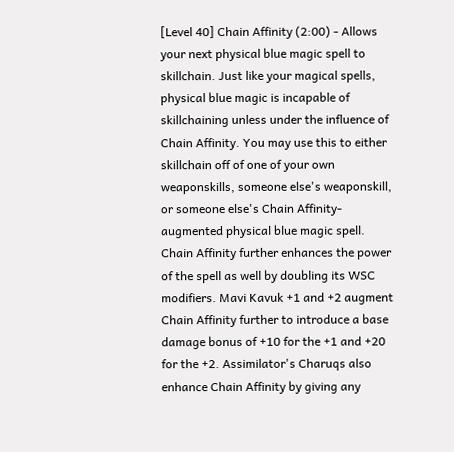[Level 40] Chain Affinity (2:00) - Allows your next physical blue magic spell to skillchain. Just like your magical spells, physical blue magic is incapable of skillchaining unless under the influence of Chain Affinity. You may use this to either skillchain off of one of your own weaponskills, someone else's weaponskill, or someone else's Chain Affinity-augmented physical blue magic spell. Chain Affinity further enhances the power of the spell as well by doubling its WSC modifiers. Mavi Kavuk +1 and +2 augment Chain Affinity further to introduce a base damage bonus of +10 for the +1 and +20 for the +2. Assimilator's Charuqs also enhance Chain Affinity by giving any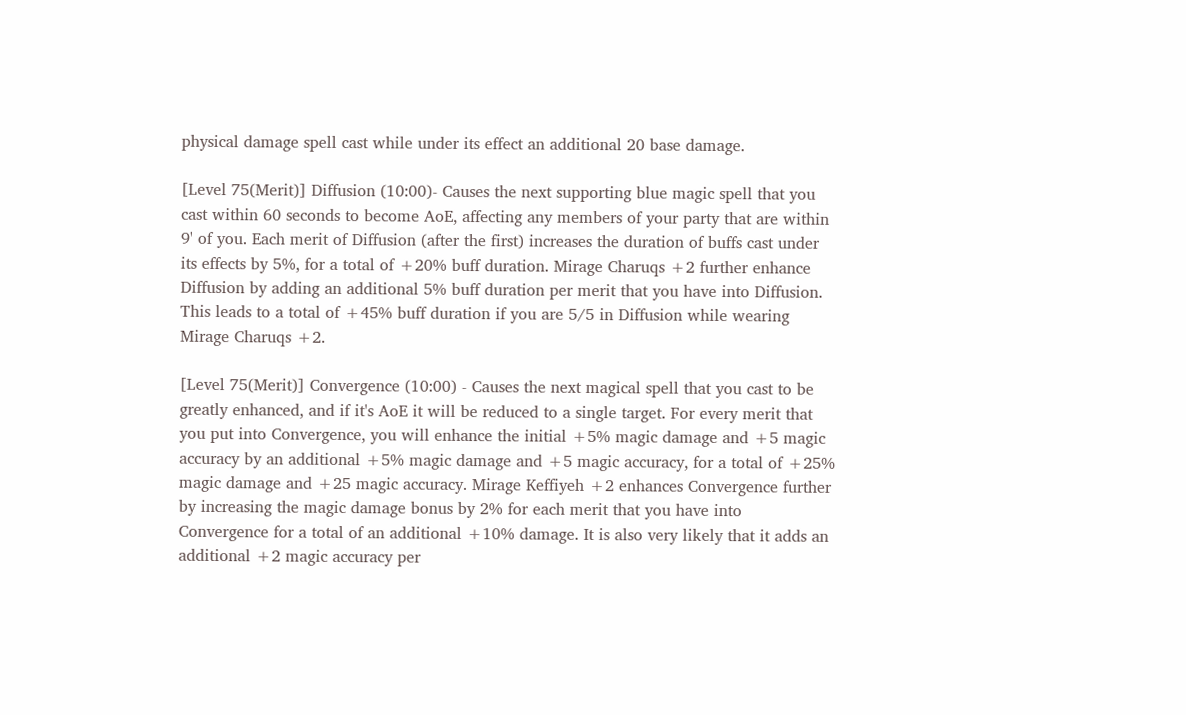physical damage spell cast while under its effect an additional 20 base damage.

[Level 75(Merit)] Diffusion (10:00)- Causes the next supporting blue magic spell that you cast within 60 seconds to become AoE, affecting any members of your party that are within 9' of you. Each merit of Diffusion (after the first) increases the duration of buffs cast under its effects by 5%, for a total of +20% buff duration. Mirage Charuqs +2 further enhance Diffusion by adding an additional 5% buff duration per merit that you have into Diffusion. This leads to a total of +45% buff duration if you are 5/5 in Diffusion while wearing Mirage Charuqs +2.

[Level 75(Merit)] Convergence (10:00) - Causes the next magical spell that you cast to be greatly enhanced, and if it's AoE it will be reduced to a single target. For every merit that you put into Convergence, you will enhance the initial +5% magic damage and +5 magic accuracy by an additional +5% magic damage and +5 magic accuracy, for a total of +25% magic damage and +25 magic accuracy. Mirage Keffiyeh +2 enhances Convergence further by increasing the magic damage bonus by 2% for each merit that you have into Convergence for a total of an additional +10% damage. It is also very likely that it adds an additional +2 magic accuracy per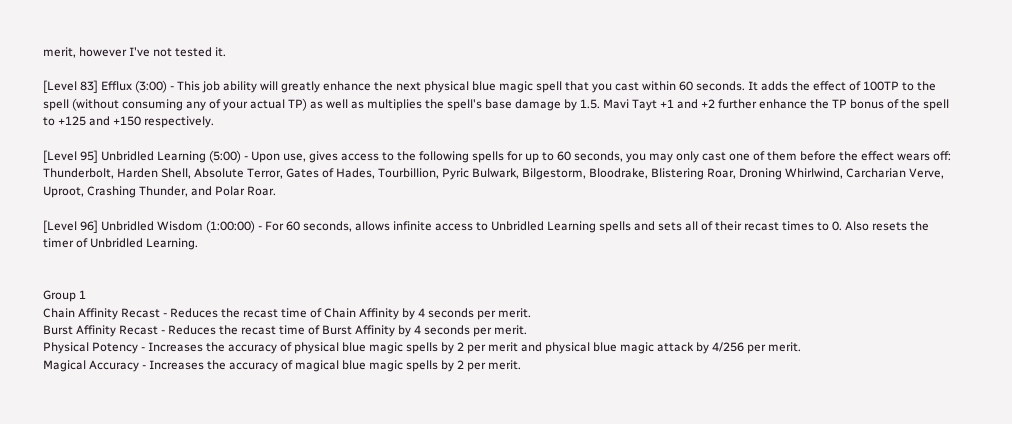merit, however I've not tested it.

[Level 83] Efflux (3:00) - This job ability will greatly enhance the next physical blue magic spell that you cast within 60 seconds. It adds the effect of 100TP to the spell (without consuming any of your actual TP) as well as multiplies the spell's base damage by 1.5. Mavi Tayt +1 and +2 further enhance the TP bonus of the spell to +125 and +150 respectively.

[Level 95] Unbridled Learning (5:00) - Upon use, gives access to the following spells for up to 60 seconds, you may only cast one of them before the effect wears off: Thunderbolt, Harden Shell, Absolute Terror, Gates of Hades, Tourbillion, Pyric Bulwark, Bilgestorm, Bloodrake, Blistering Roar, Droning Whirlwind, Carcharian Verve, Uproot, Crashing Thunder, and Polar Roar.

[Level 96] Unbridled Wisdom (1:00:00) - For 60 seconds, allows infinite access to Unbridled Learning spells and sets all of their recast times to 0. Also resets the timer of Unbridled Learning.


Group 1
Chain Affinity Recast - Reduces the recast time of Chain Affinity by 4 seconds per merit.
Burst Affinity Recast - Reduces the recast time of Burst Affinity by 4 seconds per merit.
Physical Potency - Increases the accuracy of physical blue magic spells by 2 per merit and physical blue magic attack by 4/256 per merit.
Magical Accuracy - Increases the accuracy of magical blue magic spells by 2 per merit.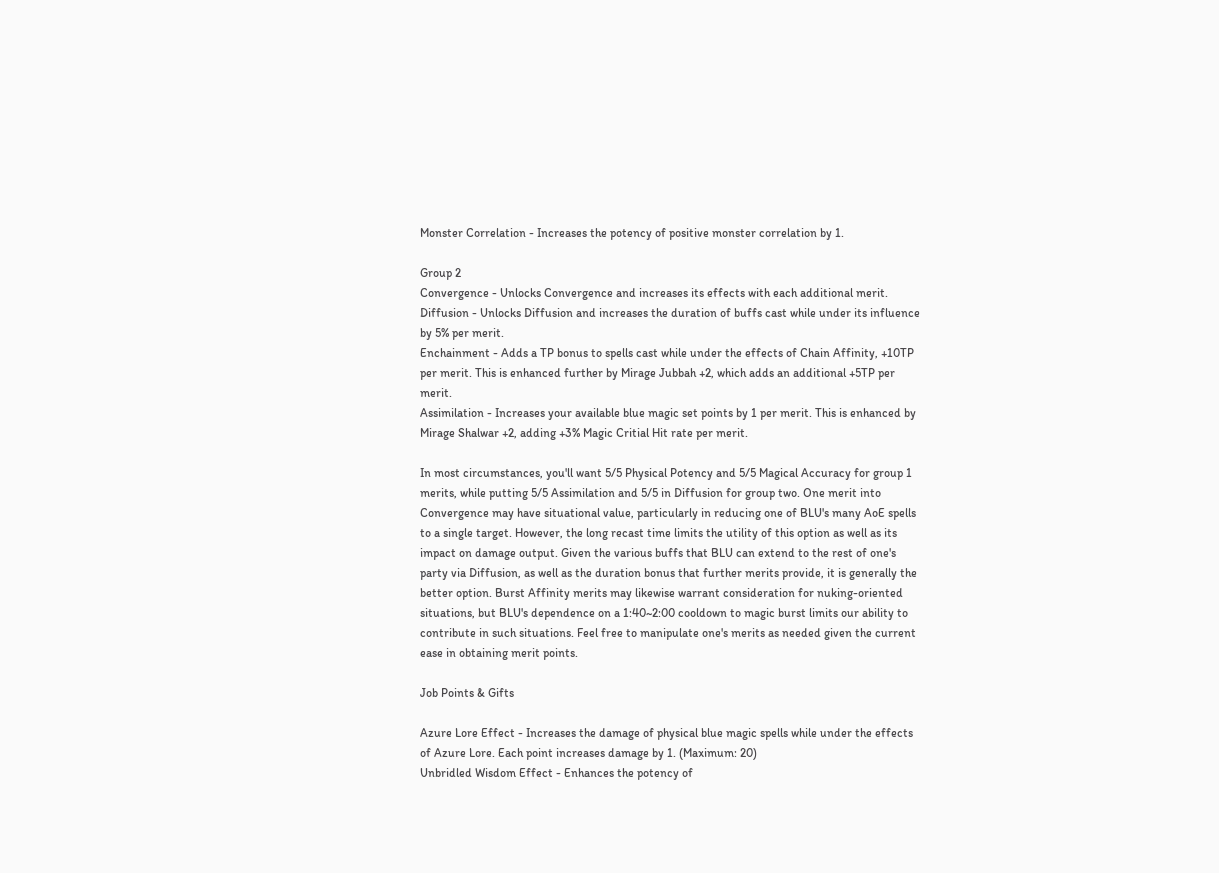Monster Correlation - Increases the potency of positive monster correlation by 1.

Group 2
Convergence - Unlocks Convergence and increases its effects with each additional merit.
Diffusion - Unlocks Diffusion and increases the duration of buffs cast while under its influence by 5% per merit.
Enchainment - Adds a TP bonus to spells cast while under the effects of Chain Affinity, +10TP per merit. This is enhanced further by Mirage Jubbah +2, which adds an additional +5TP per merit.
Assimilation - Increases your available blue magic set points by 1 per merit. This is enhanced by Mirage Shalwar +2, adding +3% Magic Critial Hit rate per merit.

In most circumstances, you'll want 5/5 Physical Potency and 5/5 Magical Accuracy for group 1 merits, while putting 5/5 Assimilation and 5/5 in Diffusion for group two. One merit into Convergence may have situational value, particularly in reducing one of BLU's many AoE spells to a single target. However, the long recast time limits the utility of this option as well as its impact on damage output. Given the various buffs that BLU can extend to the rest of one's party via Diffusion, as well as the duration bonus that further merits provide, it is generally the better option. Burst Affinity merits may likewise warrant consideration for nuking-oriented situations, but BLU's dependence on a 1:40~2:00 cooldown to magic burst limits our ability to contribute in such situations. Feel free to manipulate one's merits as needed given the current ease in obtaining merit points.

Job Points & Gifts

Azure Lore Effect - Increases the damage of physical blue magic spells while under the effects of Azure Lore. Each point increases damage by 1. (Maximum: 20)
Unbridled Wisdom Effect - Enhances the potency of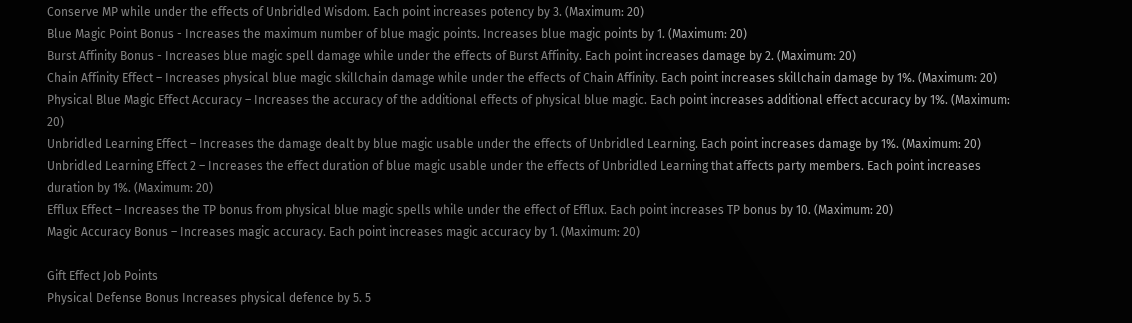Conserve MP while under the effects of Unbridled Wisdom. Each point increases potency by 3. (Maximum: 20)
Blue Magic Point Bonus - Increases the maximum number of blue magic points. Increases blue magic points by 1. (Maximum: 20)
Burst Affinity Bonus - Increases blue magic spell damage while under the effects of Burst Affinity. Each point increases damage by 2. (Maximum: 20)
Chain Affinity Effect – Increases physical blue magic skillchain damage while under the effects of Chain Affinity. Each point increases skillchain damage by 1%. (Maximum: 20)
Physical Blue Magic Effect Accuracy – Increases the accuracy of the additional effects of physical blue magic. Each point increases additional effect accuracy by 1%. (Maximum: 20)
Unbridled Learning Effect – Increases the damage dealt by blue magic usable under the effects of Unbridled Learning. Each point increases damage by 1%. (Maximum: 20)
Unbridled Learning Effect 2 – Increases the effect duration of blue magic usable under the effects of Unbridled Learning that affects party members. Each point increases duration by 1%. (Maximum: 20)
Efflux Effect – Increases the TP bonus from physical blue magic spells while under the effect of Efflux. Each point increases TP bonus by 10. (Maximum: 20)
Magic Accuracy Bonus – Increases magic accuracy. Each point increases magic accuracy by 1. (Maximum: 20)

Gift Effect Job Points
Physical Defense Bonus Increases physical defence by 5. 5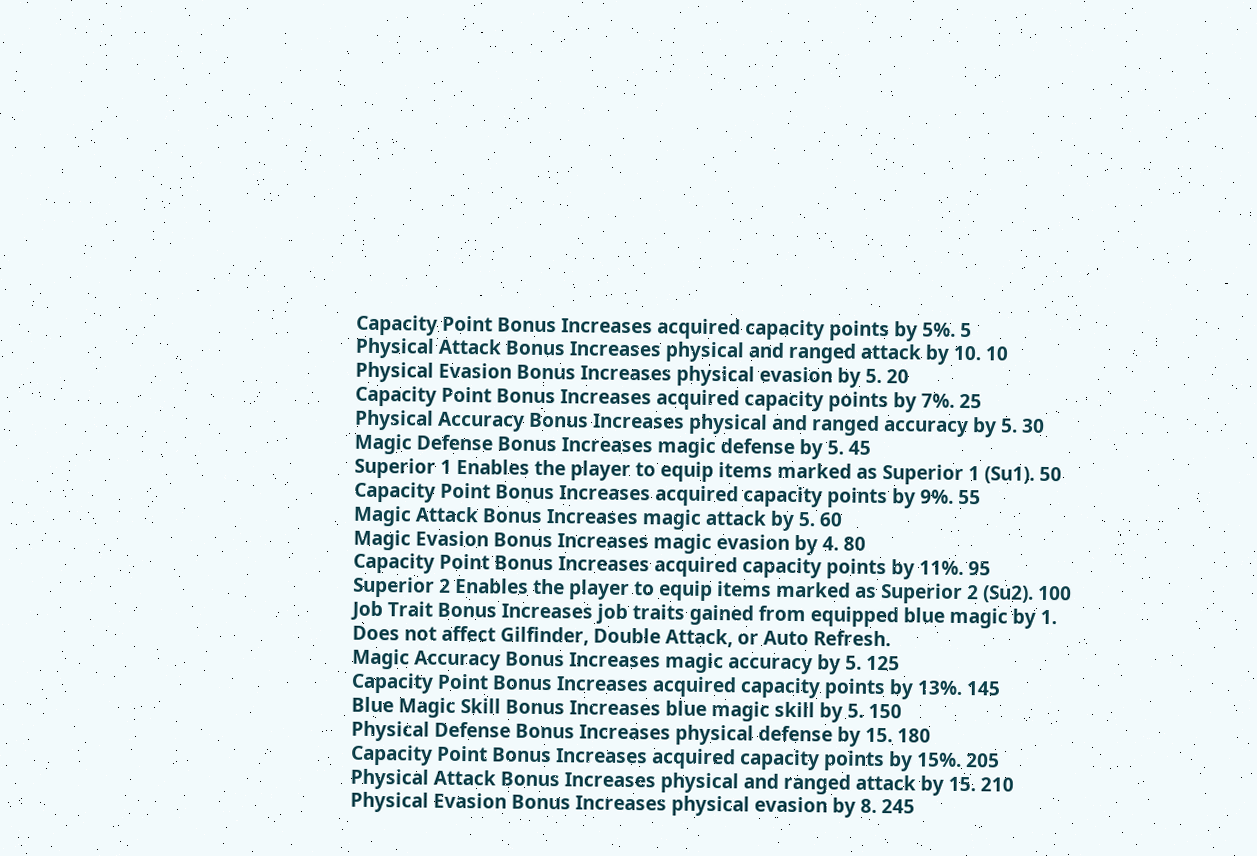Capacity Point Bonus Increases acquired capacity points by 5%. 5
Physical Attack Bonus Increases physical and ranged attack by 10. 10
Physical Evasion Bonus Increases physical evasion by 5. 20
Capacity Point Bonus Increases acquired capacity points by 7%. 25
Physical Accuracy Bonus Increases physical and ranged accuracy by 5. 30
Magic Defense Bonus Increases magic defense by 5. 45
Superior 1 Enables the player to equip items marked as Superior 1 (Su1). 50
Capacity Point Bonus Increases acquired capacity points by 9%. 55
Magic Attack Bonus Increases magic attack by 5. 60
Magic Evasion Bonus Increases magic evasion by 4. 80
Capacity Point Bonus Increases acquired capacity points by 11%. 95
Superior 2 Enables the player to equip items marked as Superior 2 (Su2). 100
Job Trait Bonus Increases job traits gained from equipped blue magic by 1.
Does not affect Gilfinder, Double Attack, or Auto Refresh.
Magic Accuracy Bonus Increases magic accuracy by 5. 125
Capacity Point Bonus Increases acquired capacity points by 13%. 145
Blue Magic Skill Bonus Increases blue magic skill by 5. 150
Physical Defense Bonus Increases physical defense by 15. 180
Capacity Point Bonus Increases acquired capacity points by 15%. 205
Physical Attack Bonus Increases physical and ranged attack by 15. 210
Physical Evasion Bonus Increases physical evasion by 8. 245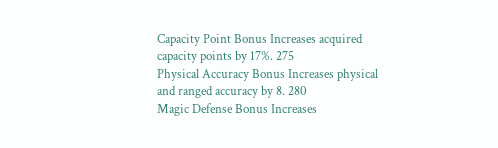Capacity Point Bonus Increases acquired capacity points by 17%. 275
Physical Accuracy Bonus Increases physical and ranged accuracy by 8. 280
Magic Defense Bonus Increases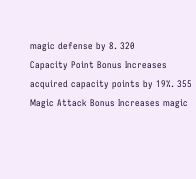magic defense by 8. 320
Capacity Point Bonus Increases acquired capacity points by 19%. 355
Magic Attack Bonus Increases magic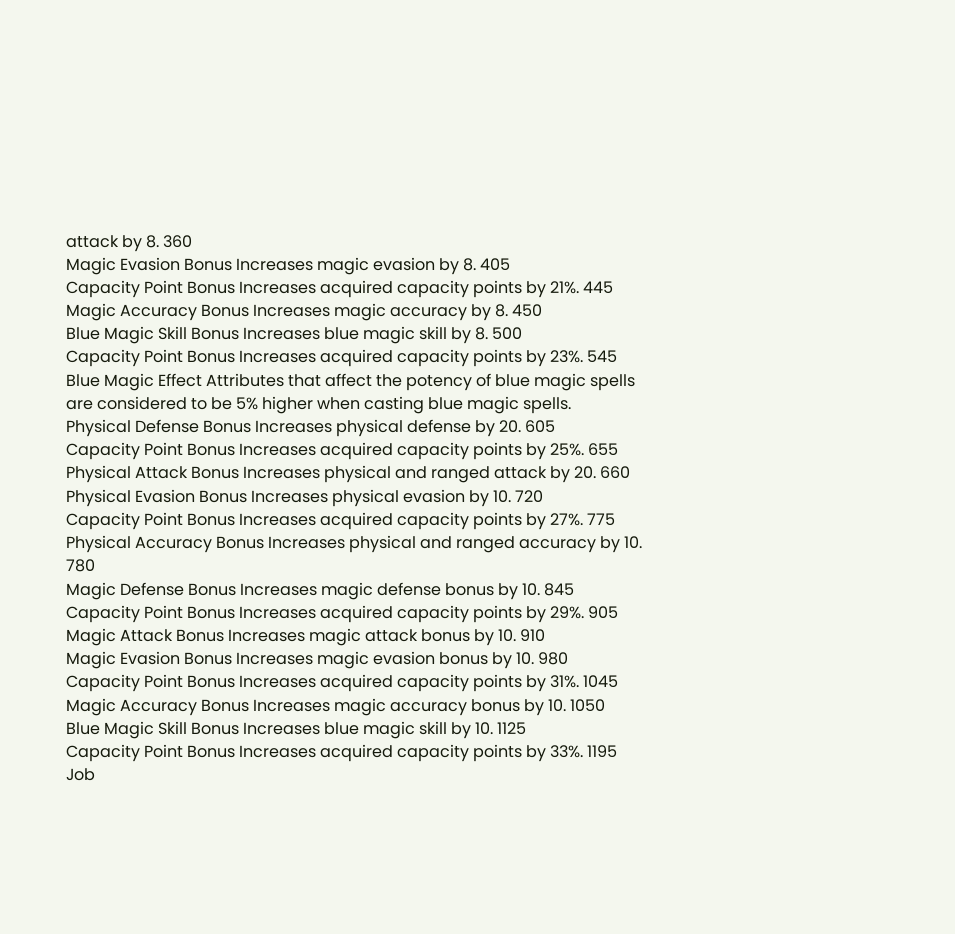attack by 8. 360
Magic Evasion Bonus Increases magic evasion by 8. 405
Capacity Point Bonus Increases acquired capacity points by 21%. 445
Magic Accuracy Bonus Increases magic accuracy by 8. 450
Blue Magic Skill Bonus Increases blue magic skill by 8. 500
Capacity Point Bonus Increases acquired capacity points by 23%. 545
Blue Magic Effect Attributes that affect the potency of blue magic spells
are considered to be 5% higher when casting blue magic spells.
Physical Defense Bonus Increases physical defense by 20. 605
Capacity Point Bonus Increases acquired capacity points by 25%. 655
Physical Attack Bonus Increases physical and ranged attack by 20. 660
Physical Evasion Bonus Increases physical evasion by 10. 720
Capacity Point Bonus Increases acquired capacity points by 27%. 775
Physical Accuracy Bonus Increases physical and ranged accuracy by 10. 780
Magic Defense Bonus Increases magic defense bonus by 10. 845
Capacity Point Bonus Increases acquired capacity points by 29%. 905
Magic Attack Bonus Increases magic attack bonus by 10. 910
Magic Evasion Bonus Increases magic evasion bonus by 10. 980
Capacity Point Bonus Increases acquired capacity points by 31%. 1045
Magic Accuracy Bonus Increases magic accuracy bonus by 10. 1050
Blue Magic Skill Bonus Increases blue magic skill by 10. 1125
Capacity Point Bonus Increases acquired capacity points by 33%. 1195
Job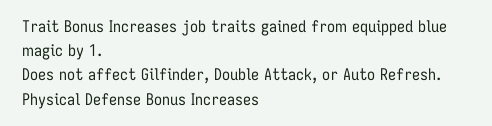Trait Bonus Increases job traits gained from equipped blue magic by 1.
Does not affect Gilfinder, Double Attack, or Auto Refresh.
Physical Defense Bonus Increases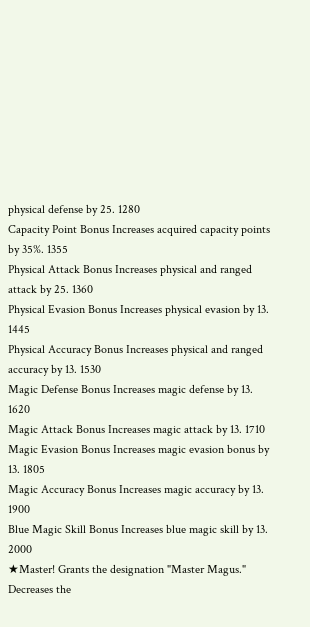physical defense by 25. 1280
Capacity Point Bonus Increases acquired capacity points by 35%. 1355
Physical Attack Bonus Increases physical and ranged attack by 25. 1360
Physical Evasion Bonus Increases physical evasion by 13. 1445
Physical Accuracy Bonus Increases physical and ranged accuracy by 13. 1530
Magic Defense Bonus Increases magic defense by 13. 1620
Magic Attack Bonus Increases magic attack by 13. 1710
Magic Evasion Bonus Increases magic evasion bonus by 13. 1805
Magic Accuracy Bonus Increases magic accuracy by 13. 1900
Blue Magic Skill Bonus Increases blue magic skill by 13. 2000
★Master! Grants the designation "Master Magus."
Decreases the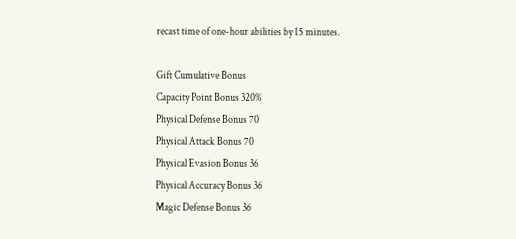recast time of one-hour abilities by 15 minutes.

Gift Cumulative Bonus
Capacity Point Bonus 320%
Physical Defense Bonus 70
Physical Attack Bonus 70
Physical Evasion Bonus 36
Physical Accuracy Bonus 36
Magic Defense Bonus 36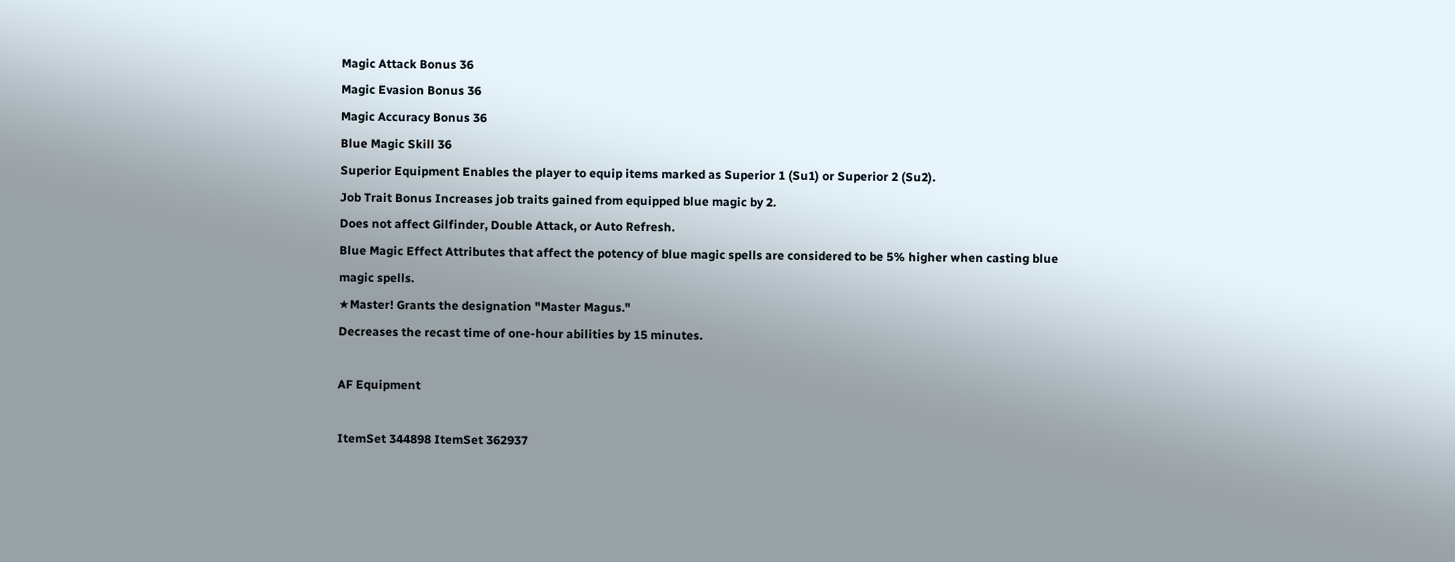Magic Attack Bonus 36
Magic Evasion Bonus 36
Magic Accuracy Bonus 36
Blue Magic Skill 36
Superior Equipment Enables the player to equip items marked as Superior 1 (Su1) or Superior 2 (Su2).
Job Trait Bonus Increases job traits gained from equipped blue magic by 2.
Does not affect Gilfinder, Double Attack, or Auto Refresh.
Blue Magic Effect Attributes that affect the potency of blue magic spells are considered to be 5% higher when casting blue magic spells.
★Master! Grants the designation "Master Magus."
Decreases the recast time of one-hour abilities by 15 minutes.

AF Equipment

ItemSet 344898 ItemSet 362937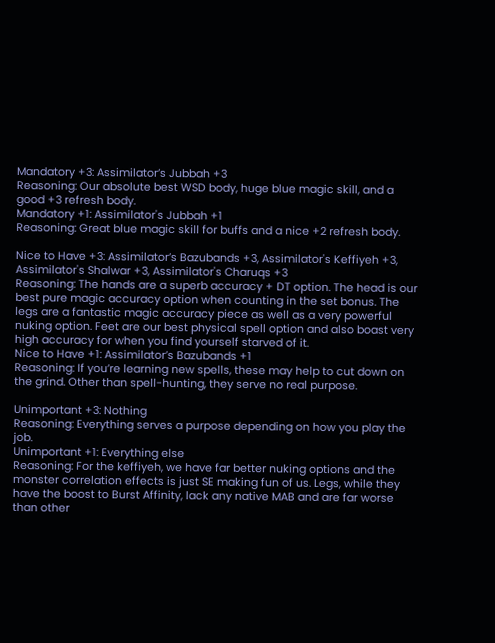Mandatory +3: Assimilator’s Jubbah +3
Reasoning: Our absolute best WSD body, huge blue magic skill, and a good +3 refresh body.
Mandatory +1: Assimilator's Jubbah +1
Reasoning: Great blue magic skill for buffs and a nice +2 refresh body.

Nice to Have +3: Assimilator’s Bazubands +3, Assimilator's Keffiyeh +3, Assimilator's Shalwar +3, Assimilator's Charuqs +3
Reasoning: The hands are a superb accuracy + DT option. The head is our best pure magic accuracy option when counting in the set bonus. The legs are a fantastic magic accuracy piece as well as a very powerful nuking option. Feet are our best physical spell option and also boast very high accuracy for when you find yourself starved of it.
Nice to Have +1: Assimilator’s Bazubands +1
Reasoning: If you’re learning new spells, these may help to cut down on the grind. Other than spell-hunting, they serve no real purpose.

Unimportant +3: Nothing
Reasoning: Everything serves a purpose depending on how you play the job.
Unimportant +1: Everything else
Reasoning: For the keffiyeh, we have far better nuking options and the monster correlation effects is just SE making fun of us. Legs, while they have the boost to Burst Affinity, lack any native MAB and are far worse than other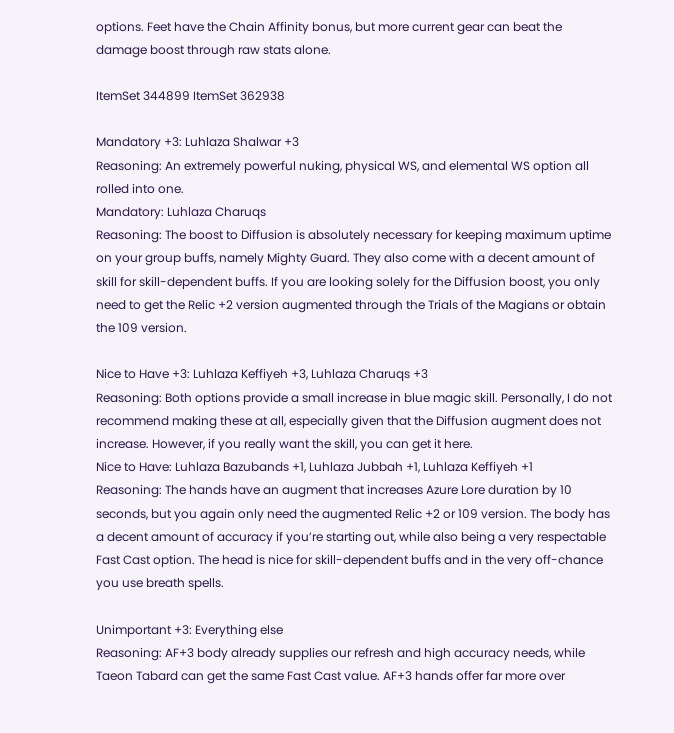options. Feet have the Chain Affinity bonus, but more current gear can beat the damage boost through raw stats alone.

ItemSet 344899 ItemSet 362938

Mandatory +3: Luhlaza Shalwar +3
Reasoning: An extremely powerful nuking, physical WS, and elemental WS option all rolled into one.
Mandatory: Luhlaza Charuqs
Reasoning: The boost to Diffusion is absolutely necessary for keeping maximum uptime on your group buffs, namely Mighty Guard. They also come with a decent amount of skill for skill-dependent buffs. If you are looking solely for the Diffusion boost, you only need to get the Relic +2 version augmented through the Trials of the Magians or obtain the 109 version.

Nice to Have +3: Luhlaza Keffiyeh +3, Luhlaza Charuqs +3
Reasoning: Both options provide a small increase in blue magic skill. Personally, I do not recommend making these at all, especially given that the Diffusion augment does not increase. However, if you really want the skill, you can get it here.
Nice to Have: Luhlaza Bazubands +1, Luhlaza Jubbah +1, Luhlaza Keffiyeh +1
Reasoning: The hands have an augment that increases Azure Lore duration by 10 seconds, but you again only need the augmented Relic +2 or 109 version. The body has a decent amount of accuracy if you’re starting out, while also being a very respectable Fast Cast option. The head is nice for skill-dependent buffs and in the very off-chance you use breath spells.

Unimportant +3: Everything else
Reasoning: AF+3 body already supplies our refresh and high accuracy needs, while Taeon Tabard can get the same Fast Cast value. AF+3 hands offer far more over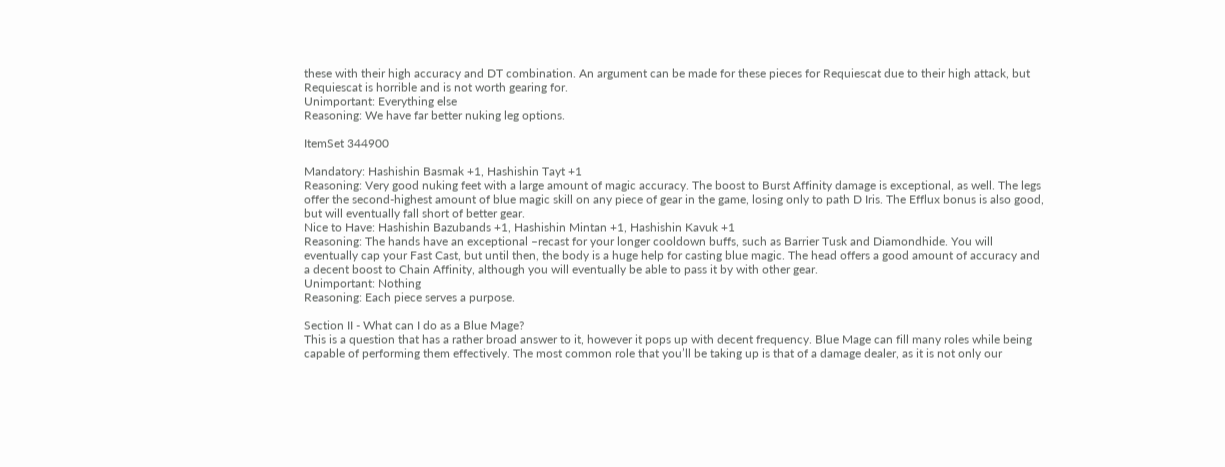these with their high accuracy and DT combination. An argument can be made for these pieces for Requiescat due to their high attack, but Requiescat is horrible and is not worth gearing for.
Unimportant: Everything else
Reasoning: We have far better nuking leg options.

ItemSet 344900

Mandatory: Hashishin Basmak +1, Hashishin Tayt +1
Reasoning: Very good nuking feet with a large amount of magic accuracy. The boost to Burst Affinity damage is exceptional, as well. The legs offer the second-highest amount of blue magic skill on any piece of gear in the game, losing only to path D Iris. The Efflux bonus is also good, but will eventually fall short of better gear.
Nice to Have: Hashishin Bazubands +1, Hashishin Mintan +1, Hashishin Kavuk +1
Reasoning: The hands have an exceptional –recast for your longer cooldown buffs, such as Barrier Tusk and Diamondhide. You will eventually cap your Fast Cast, but until then, the body is a huge help for casting blue magic. The head offers a good amount of accuracy and a decent boost to Chain Affinity, although you will eventually be able to pass it by with other gear.
Unimportant: Nothing
Reasoning: Each piece serves a purpose.

Section II - What can I do as a Blue Mage?
This is a question that has a rather broad answer to it, however it pops up with decent frequency. Blue Mage can fill many roles while being capable of performing them effectively. The most common role that you’ll be taking up is that of a damage dealer, as it is not only our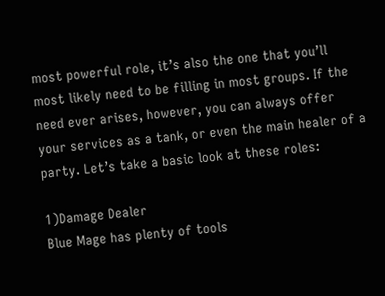most powerful role, it’s also the one that you’ll most likely need to be filling in most groups. If the need ever arises, however, you can always offer your services as a tank, or even the main healer of a party. Let’s take a basic look at these roles:

1)Damage Dealer
Blue Mage has plenty of tools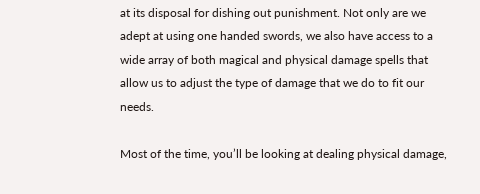at its disposal for dishing out punishment. Not only are we adept at using one handed swords, we also have access to a wide array of both magical and physical damage spells that allow us to adjust the type of damage that we do to fit our needs.

Most of the time, you’ll be looking at dealing physical damage,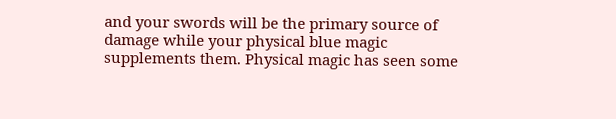and your swords will be the primary source of damage while your physical blue magic supplements them. Physical magic has seen some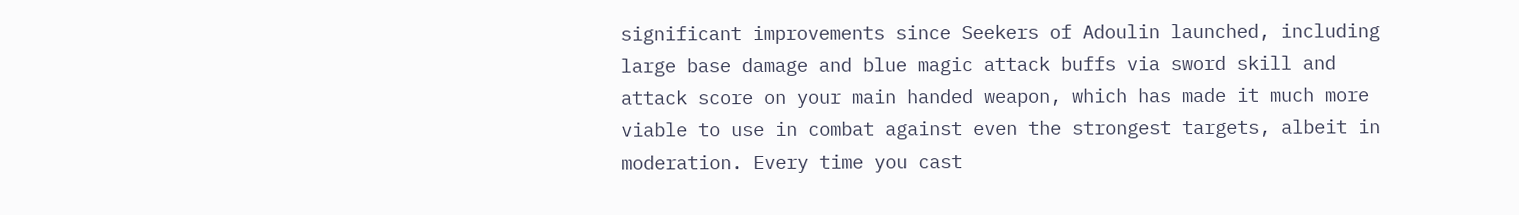significant improvements since Seekers of Adoulin launched, including large base damage and blue magic attack buffs via sword skill and attack score on your main handed weapon, which has made it much more viable to use in combat against even the strongest targets, albeit in moderation. Every time you cast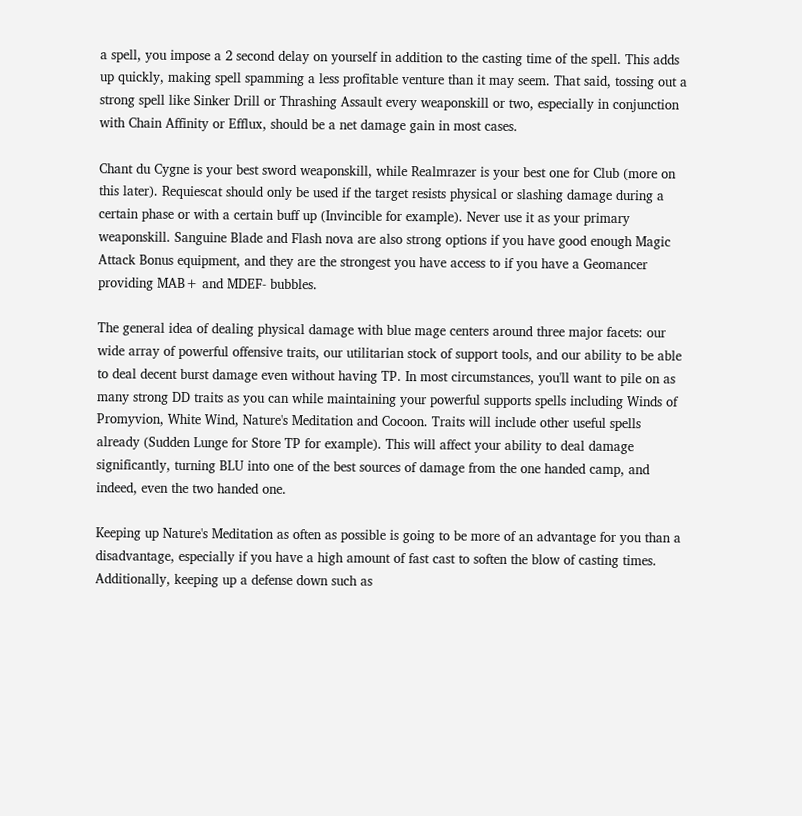a spell, you impose a 2 second delay on yourself in addition to the casting time of the spell. This adds up quickly, making spell spamming a less profitable venture than it may seem. That said, tossing out a strong spell like Sinker Drill or Thrashing Assault every weaponskill or two, especially in conjunction with Chain Affinity or Efflux, should be a net damage gain in most cases.

Chant du Cygne is your best sword weaponskill, while Realmrazer is your best one for Club (more on this later). Requiescat should only be used if the target resists physical or slashing damage during a certain phase or with a certain buff up (Invincible for example). Never use it as your primary weaponskill. Sanguine Blade and Flash nova are also strong options if you have good enough Magic Attack Bonus equipment, and they are the strongest you have access to if you have a Geomancer providing MAB+ and MDEF- bubbles.

The general idea of dealing physical damage with blue mage centers around three major facets: our wide array of powerful offensive traits, our utilitarian stock of support tools, and our ability to be able to deal decent burst damage even without having TP. In most circumstances, you'll want to pile on as many strong DD traits as you can while maintaining your powerful supports spells including Winds of Promyvion, White Wind, Nature's Meditation and Cocoon. Traits will include other useful spells already (Sudden Lunge for Store TP for example). This will affect your ability to deal damage significantly, turning BLU into one of the best sources of damage from the one handed camp, and indeed, even the two handed one.

Keeping up Nature's Meditation as often as possible is going to be more of an advantage for you than a disadvantage, especially if you have a high amount of fast cast to soften the blow of casting times. Additionally, keeping up a defense down such as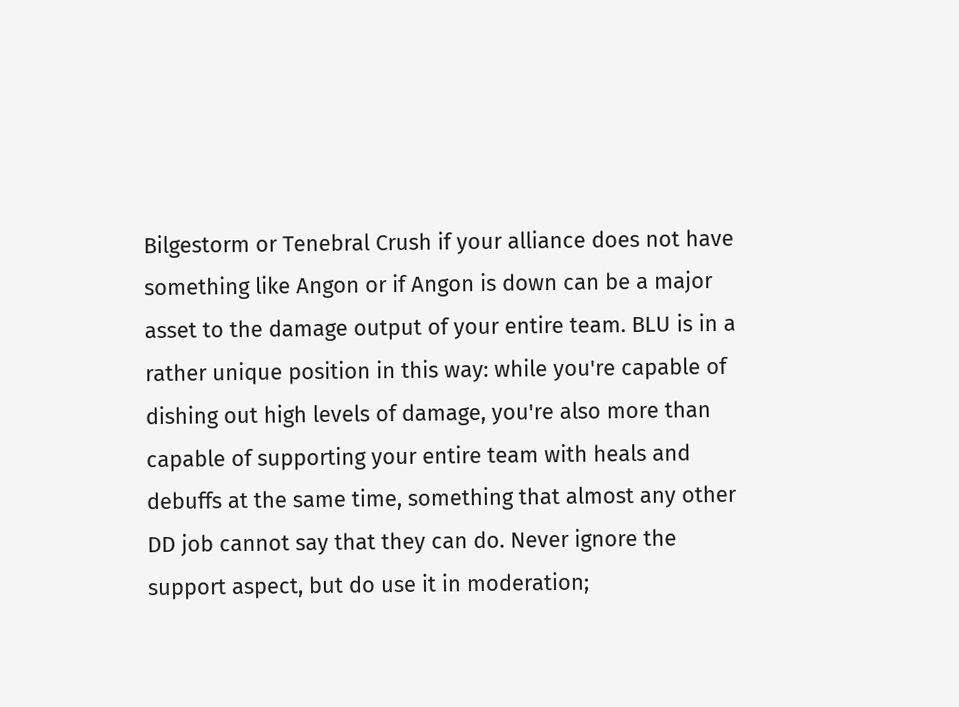Bilgestorm or Tenebral Crush if your alliance does not have something like Angon or if Angon is down can be a major asset to the damage output of your entire team. BLU is in a rather unique position in this way: while you're capable of dishing out high levels of damage, you're also more than capable of supporting your entire team with heals and debuffs at the same time, something that almost any other DD job cannot say that they can do. Never ignore the support aspect, but do use it in moderation;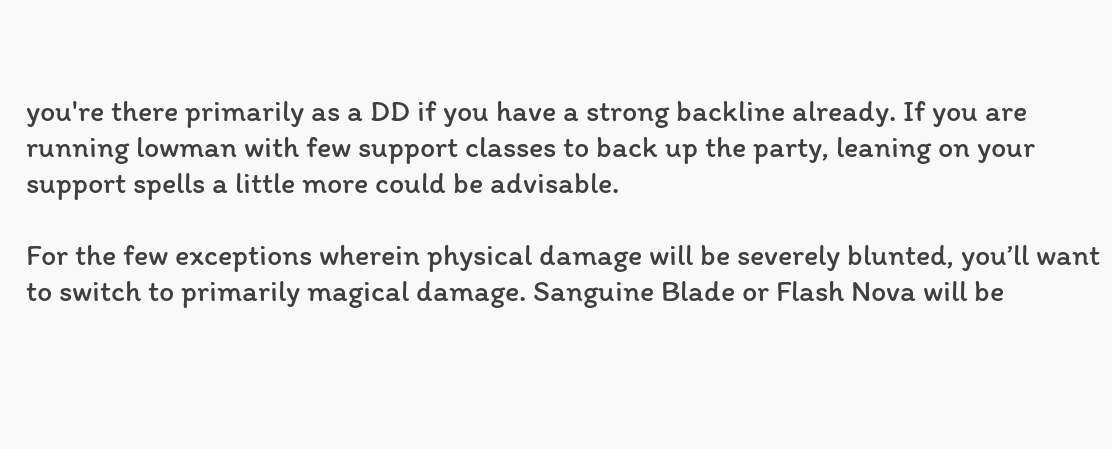you're there primarily as a DD if you have a strong backline already. If you are running lowman with few support classes to back up the party, leaning on your support spells a little more could be advisable.

For the few exceptions wherein physical damage will be severely blunted, you’ll want to switch to primarily magical damage. Sanguine Blade or Flash Nova will be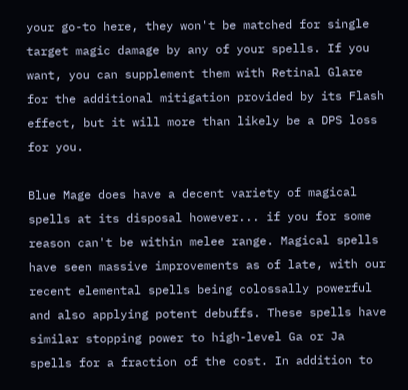your go-to here, they won't be matched for single target magic damage by any of your spells. If you want, you can supplement them with Retinal Glare for the additional mitigation provided by its Flash effect, but it will more than likely be a DPS loss for you.

Blue Mage does have a decent variety of magical spells at its disposal however... if you for some reason can't be within melee range. Magical spells have seen massive improvements as of late, with our recent elemental spells being colossally powerful and also applying potent debuffs. These spells have similar stopping power to high-level Ga or Ja spells for a fraction of the cost. In addition to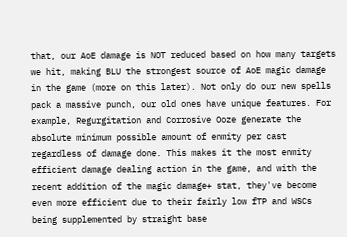that, our AoE damage is NOT reduced based on how many targets we hit, making BLU the strongest source of AoE magic damage in the game (more on this later). Not only do our new spells pack a massive punch, our old ones have unique features. For example, Regurgitation and Corrosive Ooze generate the absolute minimum possible amount of enmity per cast regardless of damage done. This makes it the most enmity efficient damage dealing action in the game, and with the recent addition of the magic damage+ stat, they've become even more efficient due to their fairly low fTP and WSCs being supplemented by straight base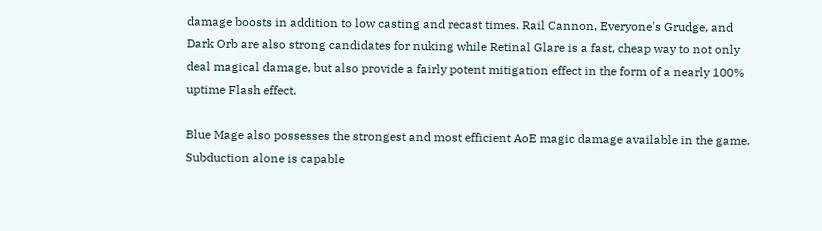damage boosts in addition to low casting and recast times. Rail Cannon, Everyone's Grudge, and Dark Orb are also strong candidates for nuking while Retinal Glare is a fast, cheap way to not only deal magical damage, but also provide a fairly potent mitigation effect in the form of a nearly 100% uptime Flash effect.

Blue Mage also possesses the strongest and most efficient AoE magic damage available in the game. Subduction alone is capable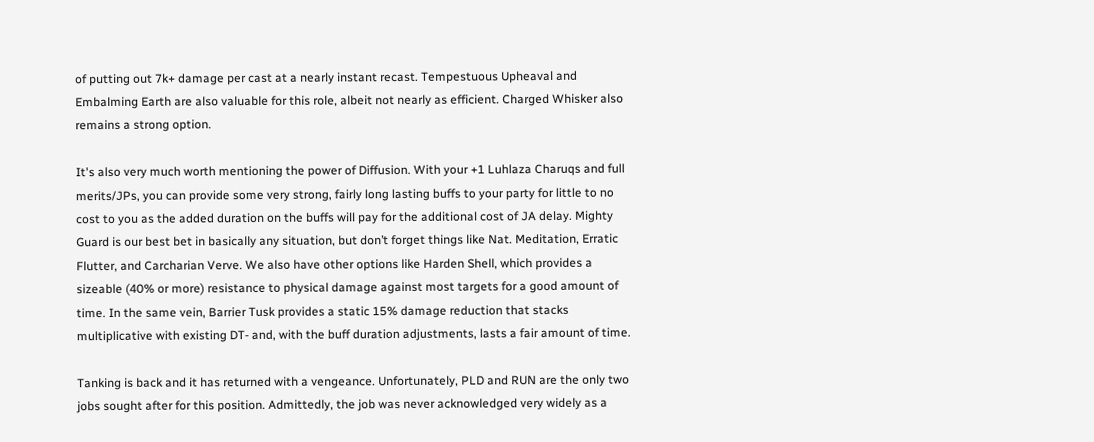of putting out 7k+ damage per cast at a nearly instant recast. Tempestuous Upheaval and Embalming Earth are also valuable for this role, albeit not nearly as efficient. Charged Whisker also remains a strong option.

It's also very much worth mentioning the power of Diffusion. With your +1 Luhlaza Charuqs and full merits/JPs, you can provide some very strong, fairly long lasting buffs to your party for little to no cost to you as the added duration on the buffs will pay for the additional cost of JA delay. Mighty Guard is our best bet in basically any situation, but don’t forget things like Nat. Meditation, Erratic Flutter, and Carcharian Verve. We also have other options like Harden Shell, which provides a sizeable (40% or more) resistance to physical damage against most targets for a good amount of time. In the same vein, Barrier Tusk provides a static 15% damage reduction that stacks multiplicative with existing DT- and, with the buff duration adjustments, lasts a fair amount of time.

Tanking is back and it has returned with a vengeance. Unfortunately, PLD and RUN are the only two jobs sought after for this position. Admittedly, the job was never acknowledged very widely as a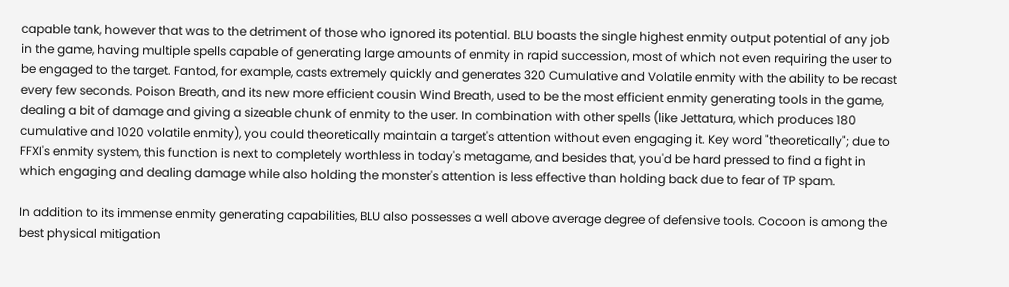capable tank, however that was to the detriment of those who ignored its potential. BLU boasts the single highest enmity output potential of any job in the game, having multiple spells capable of generating large amounts of enmity in rapid succession, most of which not even requiring the user to be engaged to the target. Fantod, for example, casts extremely quickly and generates 320 Cumulative and Volatile enmity with the ability to be recast every few seconds. Poison Breath, and its new more efficient cousin Wind Breath, used to be the most efficient enmity generating tools in the game, dealing a bit of damage and giving a sizeable chunk of enmity to the user. In combination with other spells (like Jettatura, which produces 180 cumulative and 1020 volatile enmity), you could theoretically maintain a target's attention without even engaging it. Key word "theoretically"; due to FFXI's enmity system, this function is next to completely worthless in today's metagame, and besides that, you'd be hard pressed to find a fight in which engaging and dealing damage while also holding the monster's attention is less effective than holding back due to fear of TP spam.

In addition to its immense enmity generating capabilities, BLU also possesses a well above average degree of defensive tools. Cocoon is among the best physical mitigation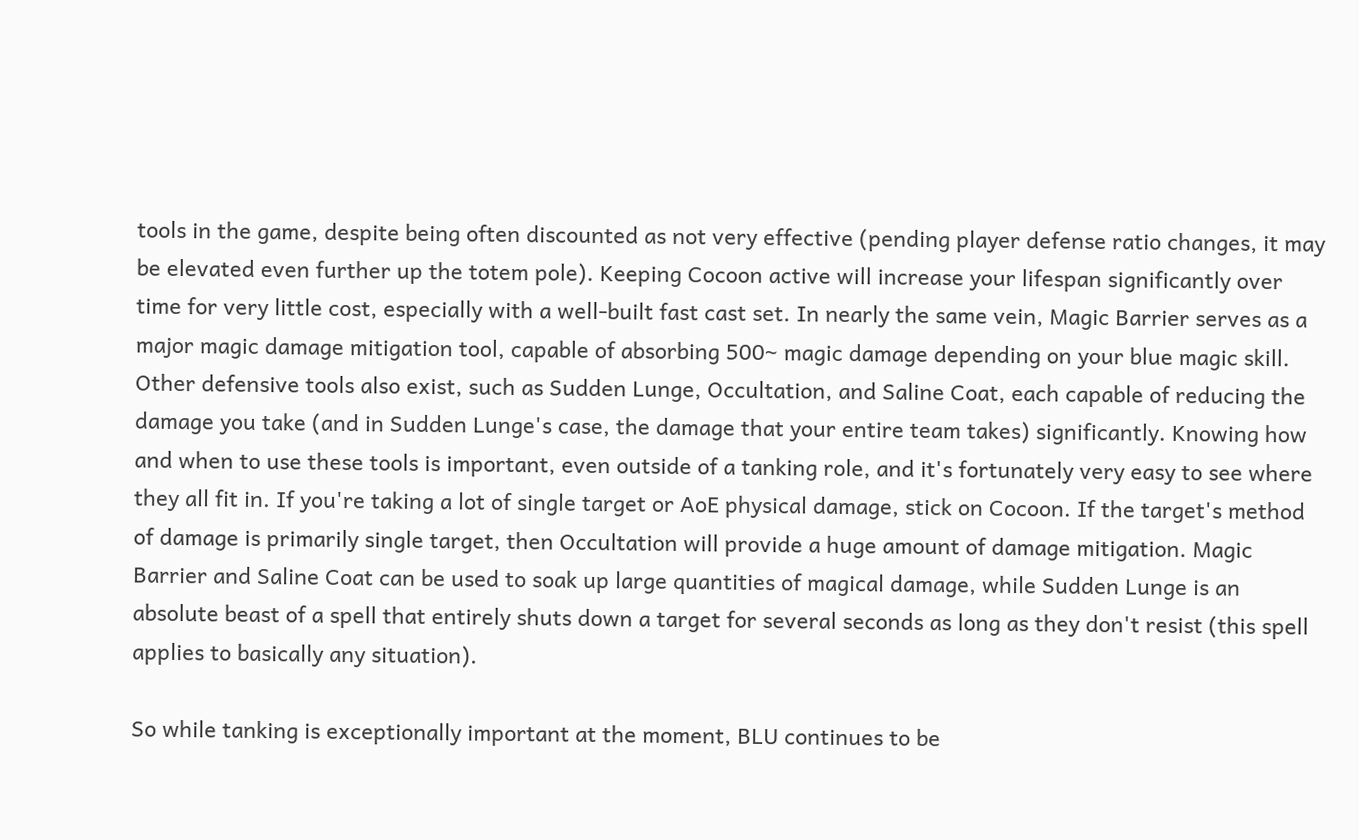tools in the game, despite being often discounted as not very effective (pending player defense ratio changes, it may be elevated even further up the totem pole). Keeping Cocoon active will increase your lifespan significantly over time for very little cost, especially with a well-built fast cast set. In nearly the same vein, Magic Barrier serves as a major magic damage mitigation tool, capable of absorbing 500~ magic damage depending on your blue magic skill. Other defensive tools also exist, such as Sudden Lunge, Occultation, and Saline Coat, each capable of reducing the damage you take (and in Sudden Lunge's case, the damage that your entire team takes) significantly. Knowing how and when to use these tools is important, even outside of a tanking role, and it's fortunately very easy to see where they all fit in. If you're taking a lot of single target or AoE physical damage, stick on Cocoon. If the target's method of damage is primarily single target, then Occultation will provide a huge amount of damage mitigation. Magic Barrier and Saline Coat can be used to soak up large quantities of magical damage, while Sudden Lunge is an absolute beast of a spell that entirely shuts down a target for several seconds as long as they don't resist (this spell applies to basically any situation).

So while tanking is exceptionally important at the moment, BLU continues to be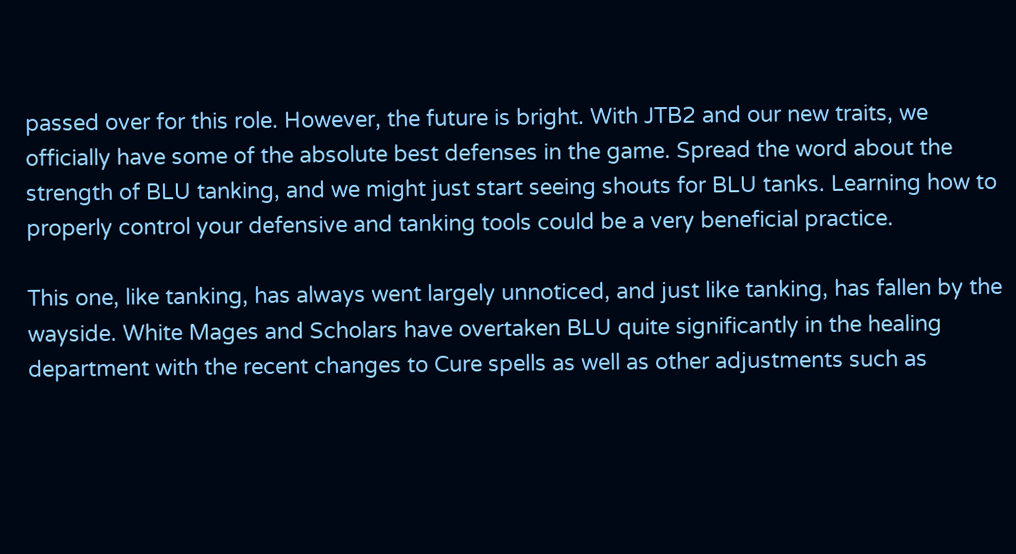passed over for this role. However, the future is bright. With JTB2 and our new traits, we officially have some of the absolute best defenses in the game. Spread the word about the strength of BLU tanking, and we might just start seeing shouts for BLU tanks. Learning how to properly control your defensive and tanking tools could be a very beneficial practice.

This one, like tanking, has always went largely unnoticed, and just like tanking, has fallen by the wayside. White Mages and Scholars have overtaken BLU quite significantly in the healing department with the recent changes to Cure spells as well as other adjustments such as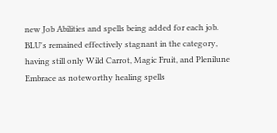new Job Abilities and spells being added for each job. BLU's remained effectively stagnant in the category, having still only Wild Carrot, Magic Fruit, and Plenilune Embrace as noteworthy healing spells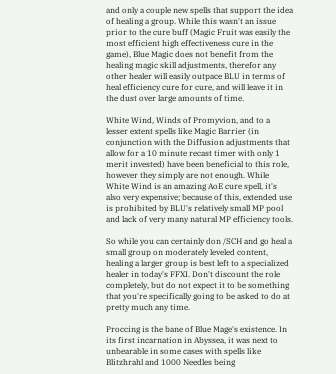and only a couple new spells that support the idea of healing a group. While this wasn't an issue prior to the cure buff (Magic Fruit was easily the most efficient high effectiveness cure in the game), Blue Magic does not benefit from the healing magic skill adjustments, therefor any other healer will easily outpace BLU in terms of heal efficiency cure for cure, and will leave it in the dust over large amounts of time.

White Wind, Winds of Promyvion, and to a lesser extent spells like Magic Barrier (in conjunction with the Diffusion adjustments that allow for a 10 minute recast timer with only 1 merit invested) have been beneficial to this role, however they simply are not enough. While White Wind is an amazing AoE cure spell, it's also very expensive; because of this, extended use is prohibited by BLU's relatively small MP pool and lack of very many natural MP efficiency tools.

So while you can certainly don /SCH and go heal a small group on moderately leveled content, healing a larger group is best left to a specialized healer in today's FFXI. Don't discount the role completely, but do not expect it to be something that you're specifically going to be asked to do at pretty much any time.

Proccing is the bane of Blue Mage's existence. In its first incarnation in Abyssea, it was next to unbearable in some cases with spells like Blitzhrahl and 1000 Needles being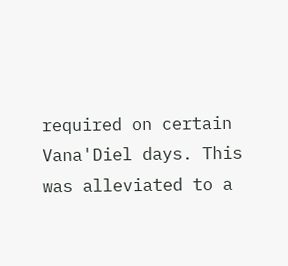required on certain Vana'Diel days. This was alleviated to a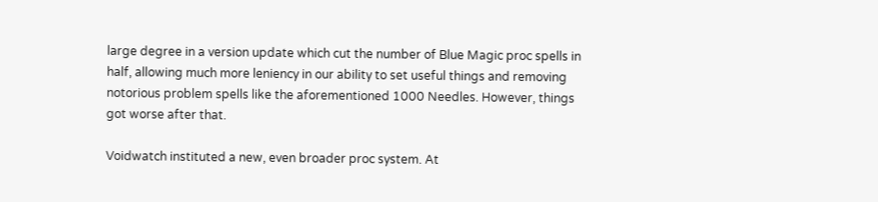large degree in a version update which cut the number of Blue Magic proc spells in half, allowing much more leniency in our ability to set useful things and removing notorious problem spells like the aforementioned 1000 Needles. However, things got worse after that.

Voidwatch instituted a new, even broader proc system. At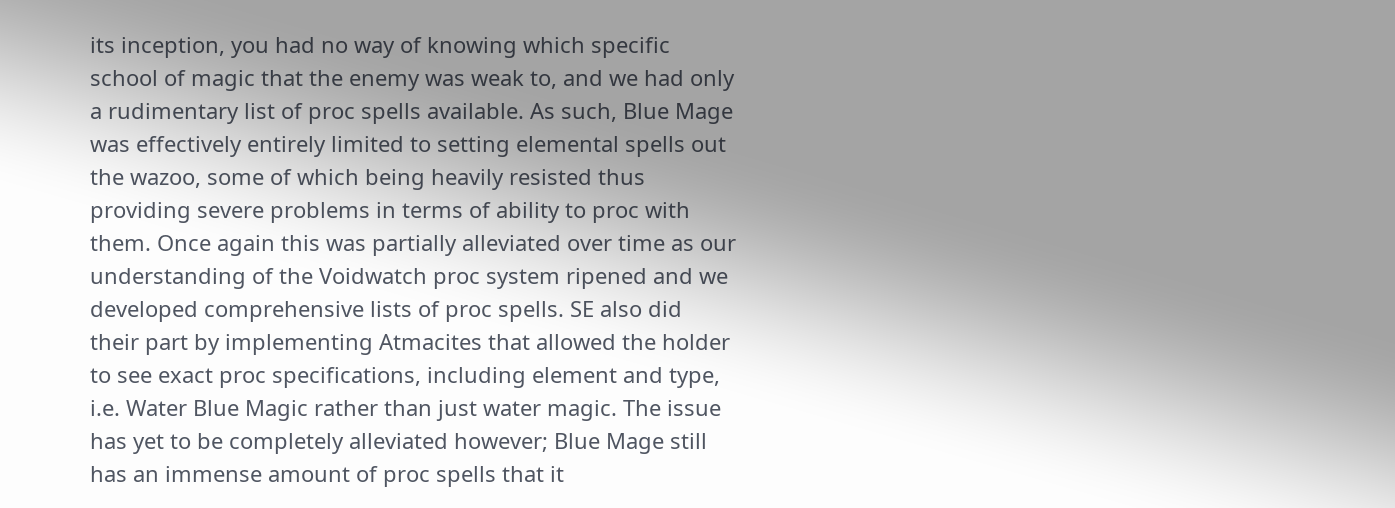its inception, you had no way of knowing which specific school of magic that the enemy was weak to, and we had only a rudimentary list of proc spells available. As such, Blue Mage was effectively entirely limited to setting elemental spells out the wazoo, some of which being heavily resisted thus providing severe problems in terms of ability to proc with them. Once again this was partially alleviated over time as our understanding of the Voidwatch proc system ripened and we developed comprehensive lists of proc spells. SE also did their part by implementing Atmacites that allowed the holder to see exact proc specifications, including element and type, i.e. Water Blue Magic rather than just water magic. The issue has yet to be completely alleviated however; Blue Mage still has an immense amount of proc spells that it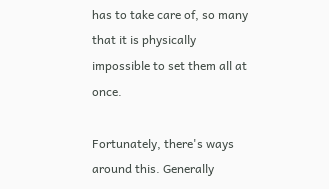has to take care of, so many that it is physically impossible to set them all at once.

Fortunately, there's ways around this. Generally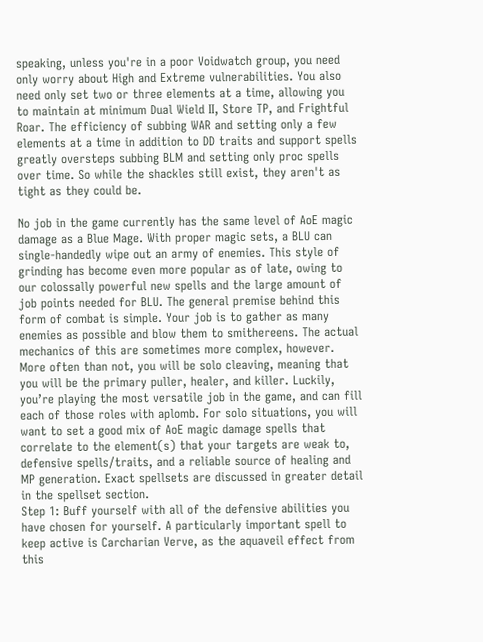speaking, unless you're in a poor Voidwatch group, you need only worry about High and Extreme vulnerabilities. You also need only set two or three elements at a time, allowing you to maintain at minimum Dual Wield II, Store TP, and Frightful Roar. The efficiency of subbing WAR and setting only a few elements at a time in addition to DD traits and support spells greatly oversteps subbing BLM and setting only proc spells over time. So while the shackles still exist, they aren't as tight as they could be.

No job in the game currently has the same level of AoE magic damage as a Blue Mage. With proper magic sets, a BLU can single-handedly wipe out an army of enemies. This style of grinding has become even more popular as of late, owing to our colossally powerful new spells and the large amount of job points needed for BLU. The general premise behind this form of combat is simple. Your job is to gather as many enemies as possible and blow them to smithereens. The actual mechanics of this are sometimes more complex, however. More often than not, you will be solo cleaving, meaning that you will be the primary puller, healer, and killer. Luckily, you’re playing the most versatile job in the game, and can fill each of those roles with aplomb. For solo situations, you will want to set a good mix of AoE magic damage spells that correlate to the element(s) that your targets are weak to, defensive spells/traits, and a reliable source of healing and MP generation. Exact spellsets are discussed in greater detail in the spellset section.
Step 1: Buff yourself with all of the defensive abilities you have chosen for yourself. A particularly important spell to keep active is Carcharian Verve, as the aquaveil effect from this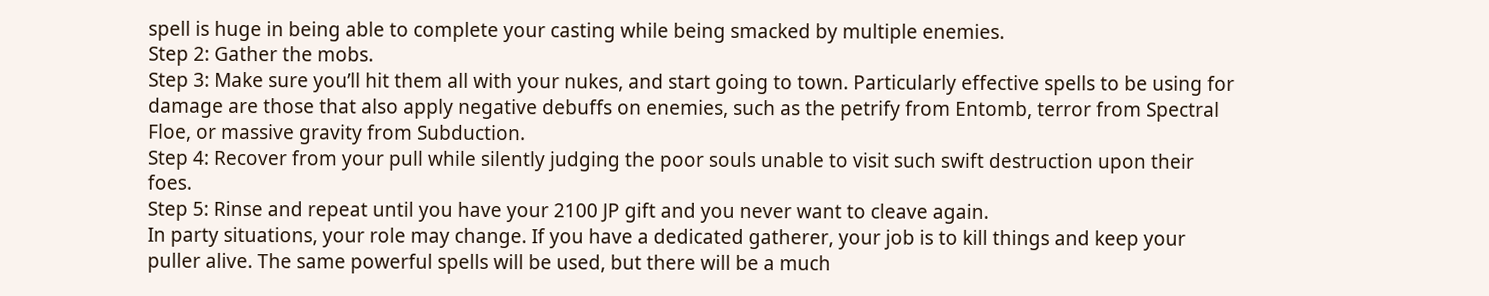spell is huge in being able to complete your casting while being smacked by multiple enemies.
Step 2: Gather the mobs.
Step 3: Make sure you’ll hit them all with your nukes, and start going to town. Particularly effective spells to be using for damage are those that also apply negative debuffs on enemies, such as the petrify from Entomb, terror from Spectral Floe, or massive gravity from Subduction.
Step 4: Recover from your pull while silently judging the poor souls unable to visit such swift destruction upon their foes.
Step 5: Rinse and repeat until you have your 2100 JP gift and you never want to cleave again.
In party situations, your role may change. If you have a dedicated gatherer, your job is to kill things and keep your puller alive. The same powerful spells will be used, but there will be a much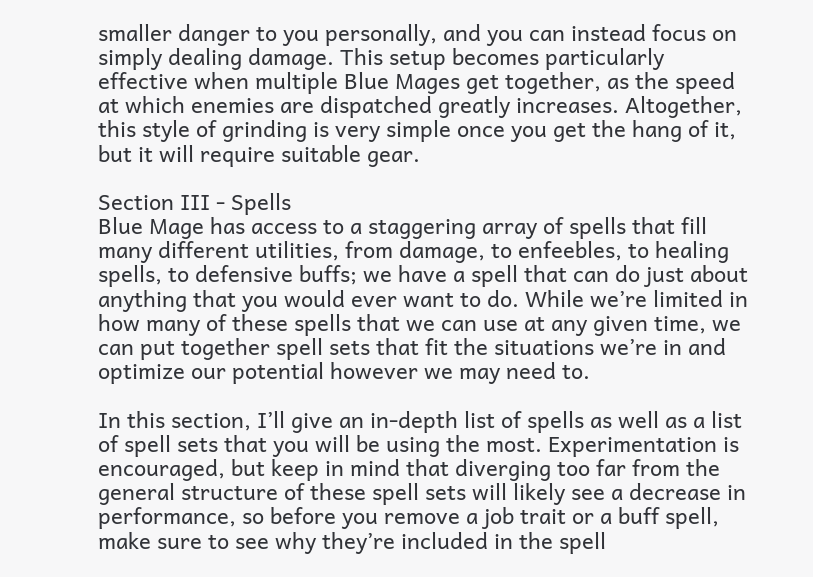smaller danger to you personally, and you can instead focus on simply dealing damage. This setup becomes particularly effective when multiple Blue Mages get together, as the speed at which enemies are dispatched greatly increases. Altogether, this style of grinding is very simple once you get the hang of it, but it will require suitable gear.

Section III - Spells
Blue Mage has access to a staggering array of spells that fill many different utilities, from damage, to enfeebles, to healing spells, to defensive buffs; we have a spell that can do just about anything that you would ever want to do. While we’re limited in how many of these spells that we can use at any given time, we can put together spell sets that fit the situations we’re in and optimize our potential however we may need to.

In this section, I’ll give an in-depth list of spells as well as a list of spell sets that you will be using the most. Experimentation is encouraged, but keep in mind that diverging too far from the general structure of these spell sets will likely see a decrease in performance, so before you remove a job trait or a buff spell, make sure to see why they’re included in the spell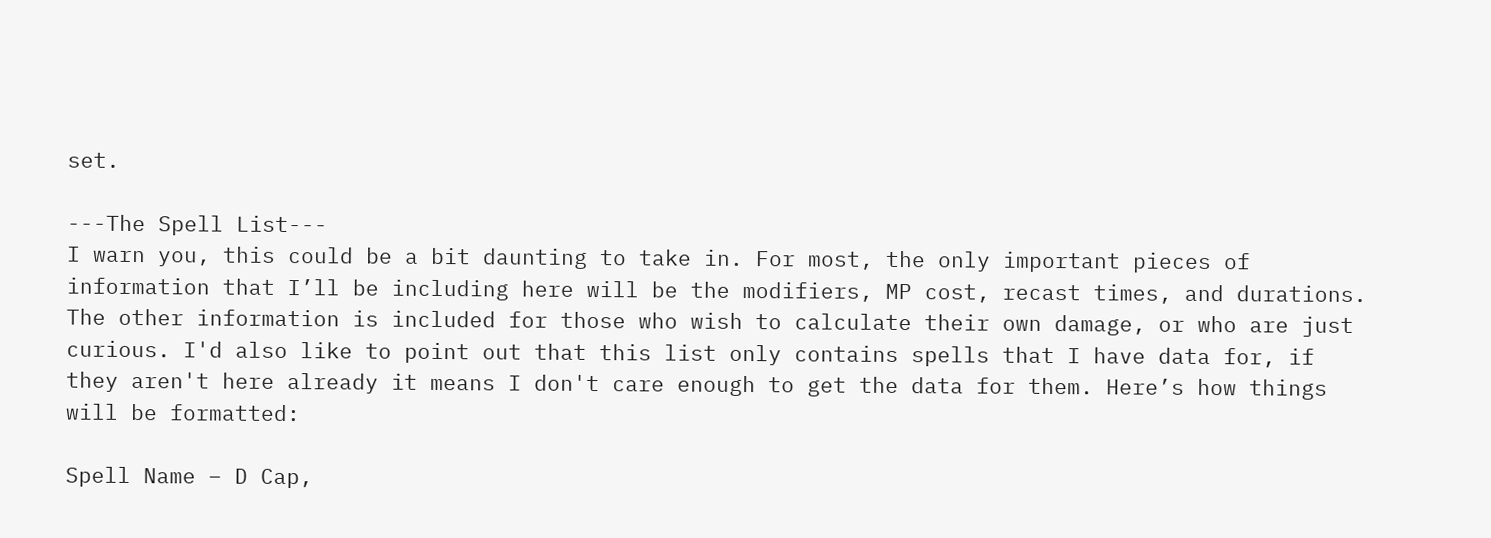set.

---The Spell List---
I warn you, this could be a bit daunting to take in. For most, the only important pieces of information that I’ll be including here will be the modifiers, MP cost, recast times, and durations. The other information is included for those who wish to calculate their own damage, or who are just curious. I'd also like to point out that this list only contains spells that I have data for, if they aren't here already it means I don't care enough to get the data for them. Here’s how things will be formatted:

Spell Name – D Cap,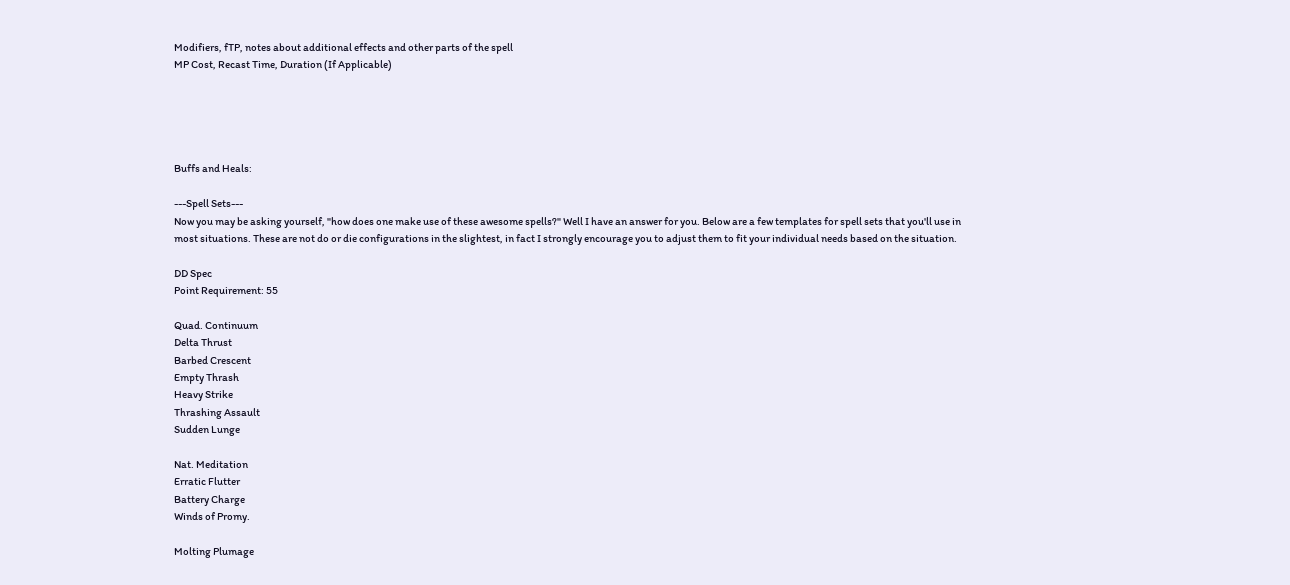Modifiers, fTP, notes about additional effects and other parts of the spell
MP Cost, Recast Time, Duration (If Applicable)





Buffs and Heals:

---Spell Sets---
Now you may be asking yourself, "how does one make use of these awesome spells?" Well I have an answer for you. Below are a few templates for spell sets that you'll use in most situations. These are not do or die configurations in the slightest, in fact I strongly encourage you to adjust them to fit your individual needs based on the situation.

DD Spec
Point Requirement: 55

Quad. Continuum
Delta Thrust
Barbed Crescent
Empty Thrash
Heavy Strike
Thrashing Assault
Sudden Lunge

Nat. Meditation
Erratic Flutter
Battery Charge
Winds of Promy.

Molting Plumage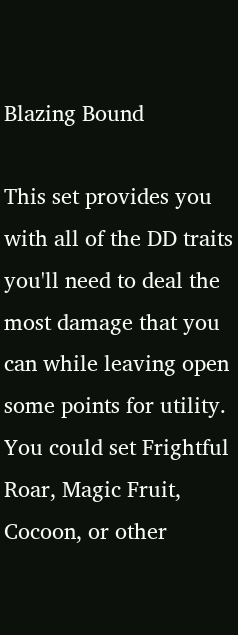Blazing Bound

This set provides you with all of the DD traits you'll need to deal the most damage that you can while leaving open some points for utility. You could set Frightful Roar, Magic Fruit, Cocoon, or other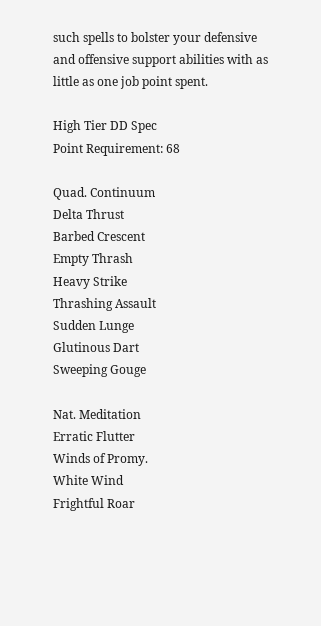such spells to bolster your defensive and offensive support abilities with as little as one job point spent.

High Tier DD Spec
Point Requirement: 68

Quad. Continuum
Delta Thrust
Barbed Crescent
Empty Thrash
Heavy Strike
Thrashing Assault
Sudden Lunge
Glutinous Dart
Sweeping Gouge

Nat. Meditation
Erratic Flutter
Winds of Promy.
White Wind
Frightful Roar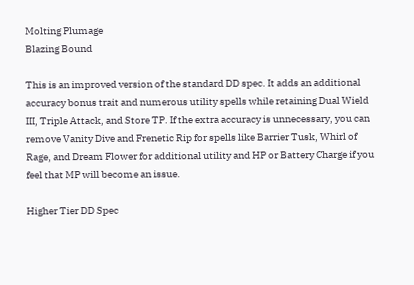Molting Plumage
Blazing Bound

This is an improved version of the standard DD spec. It adds an additional accuracy bonus trait and numerous utility spells while retaining Dual Wield III, Triple Attack, and Store TP. If the extra accuracy is unnecessary, you can remove Vanity Dive and Frenetic Rip for spells like Barrier Tusk, Whirl of Rage, and Dream Flower for additional utility and HP or Battery Charge if you feel that MP will become an issue.

Higher Tier DD Spec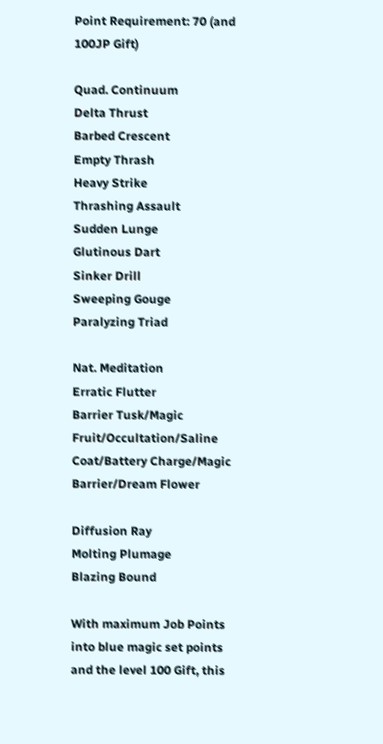Point Requirement: 70 (and 100JP Gift)

Quad. Continuum
Delta Thrust
Barbed Crescent
Empty Thrash
Heavy Strike
Thrashing Assault
Sudden Lunge
Glutinous Dart
Sinker Drill
Sweeping Gouge
Paralyzing Triad

Nat. Meditation
Erratic Flutter
Barrier Tusk/Magic Fruit/Occultation/Saline Coat/Battery Charge/Magic Barrier/Dream Flower

Diffusion Ray
Molting Plumage
Blazing Bound

With maximum Job Points into blue magic set points and the level 100 Gift, this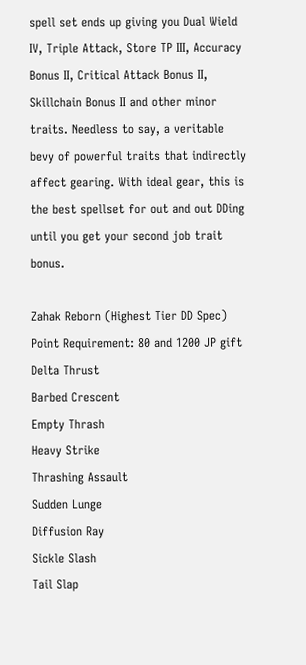spell set ends up giving you Dual Wield IV, Triple Attack, Store TP III, Accuracy Bonus II, Critical Attack Bonus II, Skillchain Bonus II and other minor traits. Needless to say, a veritable bevy of powerful traits that indirectly affect gearing. With ideal gear, this is the best spellset for out and out DDing until you get your second job trait bonus.

Zahak Reborn (Highest Tier DD Spec)
Point Requirement: 80 and 1200 JP gift
Delta Thrust
Barbed Crescent
Empty Thrash
Heavy Strike
Thrashing Assault
Sudden Lunge
Diffusion Ray
Sickle Slash
Tail Slap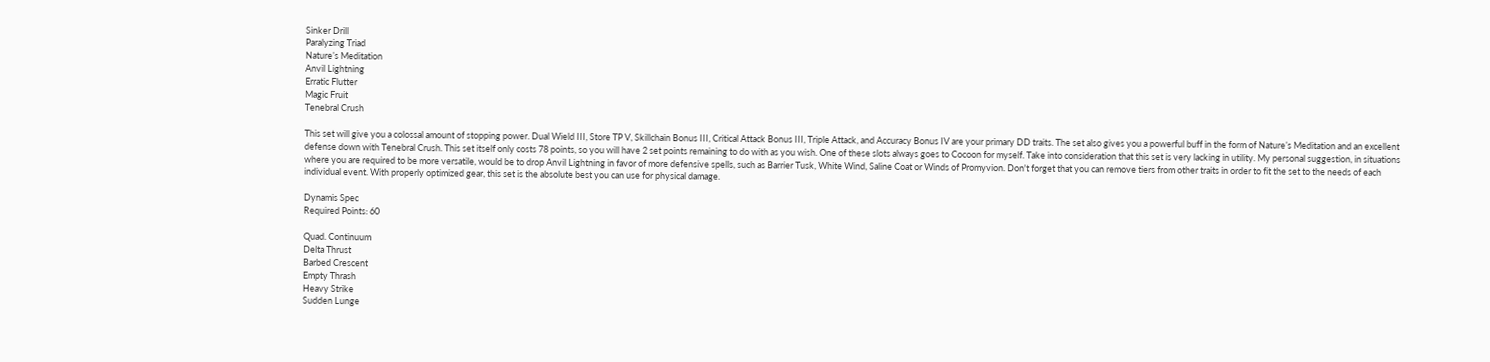Sinker Drill
Paralyzing Triad
Nature’s Meditation
Anvil Lightning
Erratic Flutter
Magic Fruit
Tenebral Crush

This set will give you a colossal amount of stopping power. Dual Wield III, Store TP V, Skillchain Bonus III, Critical Attack Bonus III, Triple Attack, and Accuracy Bonus IV are your primary DD traits. The set also gives you a powerful buff in the form of Nature’s Meditation and an excellent defense down with Tenebral Crush. This set itself only costs 78 points, so you will have 2 set points remaining to do with as you wish. One of these slots always goes to Cocoon for myself. Take into consideration that this set is very lacking in utility. My personal suggestion, in situations where you are required to be more versatile, would be to drop Anvil Lightning in favor of more defensive spells, such as Barrier Tusk, White Wind, Saline Coat or Winds of Promyvion. Don't forget that you can remove tiers from other traits in order to fit the set to the needs of each individual event. With properly optimized gear, this set is the absolute best you can use for physical damage.

Dynamis Spec
Required Points: 60

Quad. Continuum
Delta Thrust
Barbed Crescent
Empty Thrash
Heavy Strike
Sudden Lunge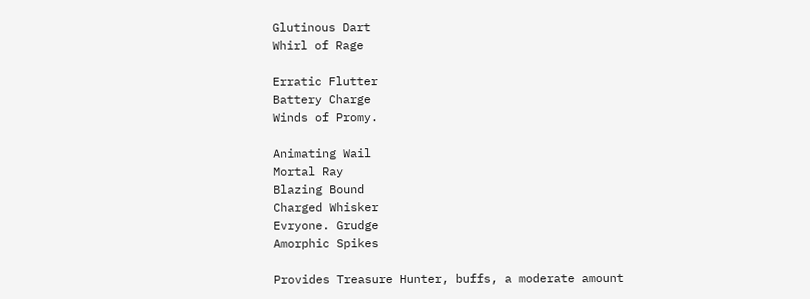Glutinous Dart
Whirl of Rage

Erratic Flutter
Battery Charge
Winds of Promy.

Animating Wail
Mortal Ray
Blazing Bound
Charged Whisker
Evryone. Grudge
Amorphic Spikes

Provides Treasure Hunter, buffs, a moderate amount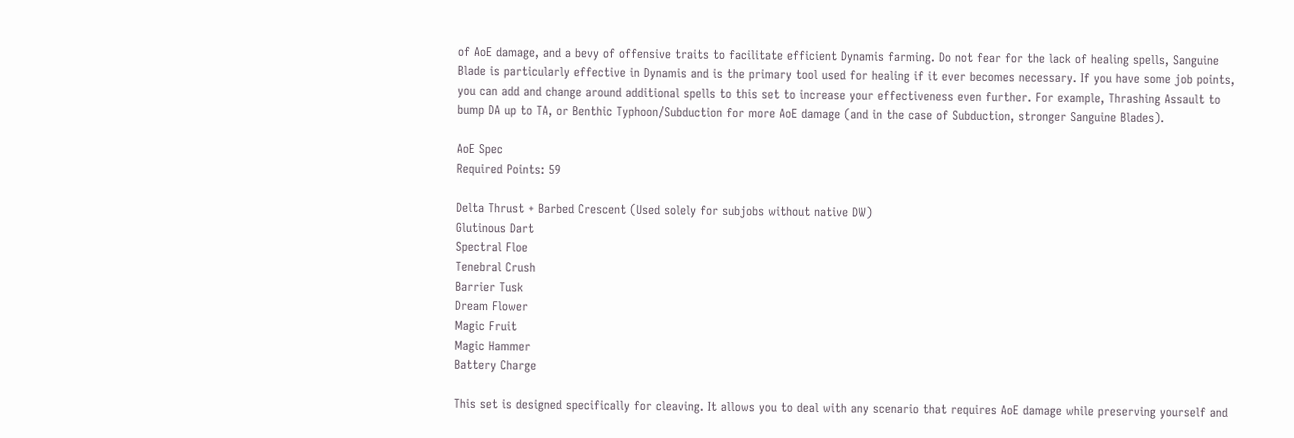of AoE damage, and a bevy of offensive traits to facilitate efficient Dynamis farming. Do not fear for the lack of healing spells, Sanguine Blade is particularly effective in Dynamis and is the primary tool used for healing if it ever becomes necessary. If you have some job points, you can add and change around additional spells to this set to increase your effectiveness even further. For example, Thrashing Assault to bump DA up to TA, or Benthic Typhoon/Subduction for more AoE damage (and in the case of Subduction, stronger Sanguine Blades).

AoE Spec
Required Points: 59

Delta Thrust + Barbed Crescent (Used solely for subjobs without native DW)
Glutinous Dart
Spectral Floe
Tenebral Crush
Barrier Tusk
Dream Flower
Magic Fruit
Magic Hammer
Battery Charge

This set is designed specifically for cleaving. It allows you to deal with any scenario that requires AoE damage while preserving yourself and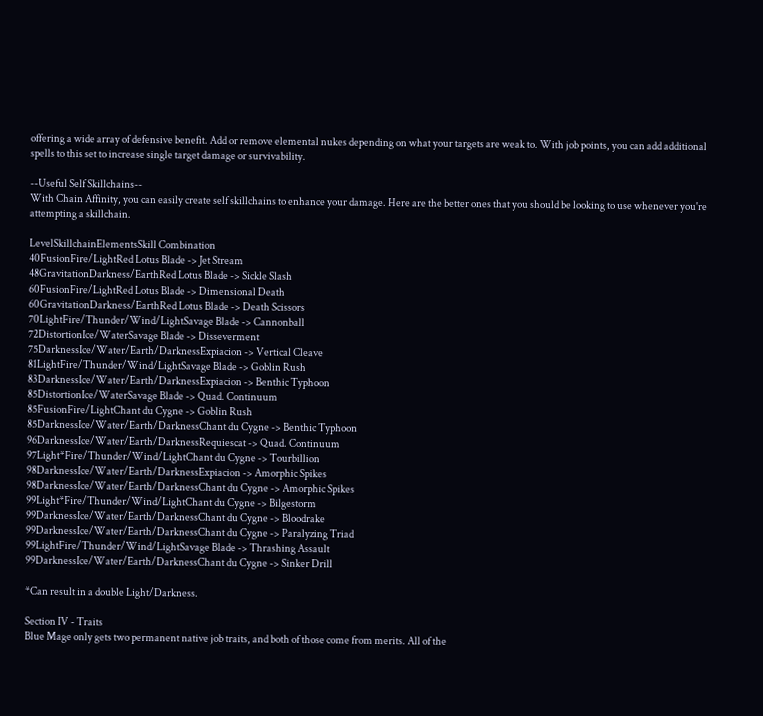offering a wide array of defensive benefit. Add or remove elemental nukes depending on what your targets are weak to. With job points, you can add additional spells to this set to increase single target damage or survivability.

--Useful Self Skillchains--
With Chain Affinity, you can easily create self skillchains to enhance your damage. Here are the better ones that you should be looking to use whenever you're attempting a skillchain.

LevelSkillchainElementsSkill Combination
40FusionFire/LightRed Lotus Blade -> Jet Stream
48GravitationDarkness/EarthRed Lotus Blade -> Sickle Slash
60FusionFire/LightRed Lotus Blade -> Dimensional Death
60GravitationDarkness/EarthRed Lotus Blade -> Death Scissors
70LightFire/Thunder/Wind/LightSavage Blade -> Cannonball
72DistortionIce/WaterSavage Blade -> Disseverment
75DarknessIce/Water/Earth/DarknessExpiacion -> Vertical Cleave
81LightFire/Thunder/Wind/LightSavage Blade -> Goblin Rush
83DarknessIce/Water/Earth/DarknessExpiacion -> Benthic Typhoon
85DistortionIce/WaterSavage Blade -> Quad. Continuum
85FusionFire/LightChant du Cygne -> Goblin Rush
85DarknessIce/Water/Earth/DarknessChant du Cygne -> Benthic Typhoon
96DarknessIce/Water/Earth/DarknessRequiescat -> Quad. Continuum
97Light*Fire/Thunder/Wind/LightChant du Cygne -> Tourbillion
98DarknessIce/Water/Earth/DarknessExpiacion -> Amorphic Spikes
98DarknessIce/Water/Earth/DarknessChant du Cygne -> Amorphic Spikes
99Light*Fire/Thunder/Wind/LightChant du Cygne -> Bilgestorm
99DarknessIce/Water/Earth/DarknessChant du Cygne -> Bloodrake
99DarknessIce/Water/Earth/DarknessChant du Cygne -> Paralyzing Triad
99LightFire/Thunder/Wind/LightSavage Blade -> Thrashing Assault
99DarknessIce/Water/Earth/DarknessChant du Cygne -> Sinker Drill

*Can result in a double Light/Darkness.

Section IV - Traits
Blue Mage only gets two permanent native job traits, and both of those come from merits. All of the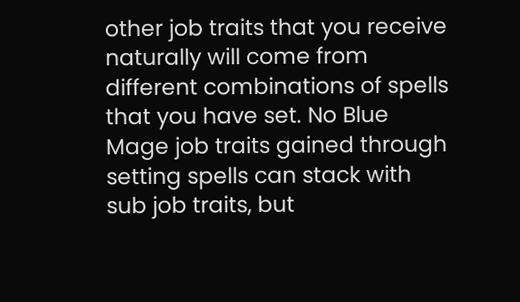other job traits that you receive naturally will come from different combinations of spells that you have set. No Blue Mage job traits gained through setting spells can stack with sub job traits, but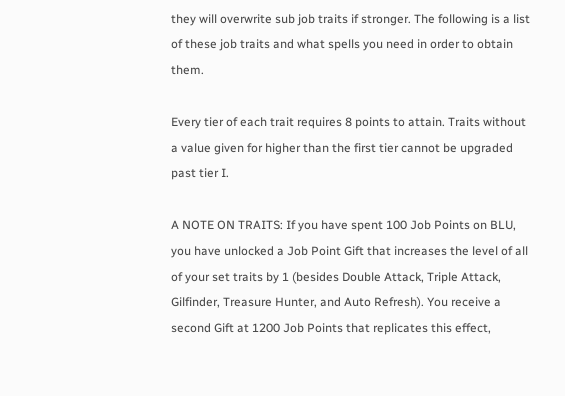they will overwrite sub job traits if stronger. The following is a list of these job traits and what spells you need in order to obtain them.

Every tier of each trait requires 8 points to attain. Traits without a value given for higher than the first tier cannot be upgraded past tier I.

A NOTE ON TRAITS: If you have spent 100 Job Points on BLU, you have unlocked a Job Point Gift that increases the level of all of your set traits by 1 (besides Double Attack, Triple Attack, Gilfinder, Treasure Hunter, and Auto Refresh). You receive a second Gift at 1200 Job Points that replicates this effect,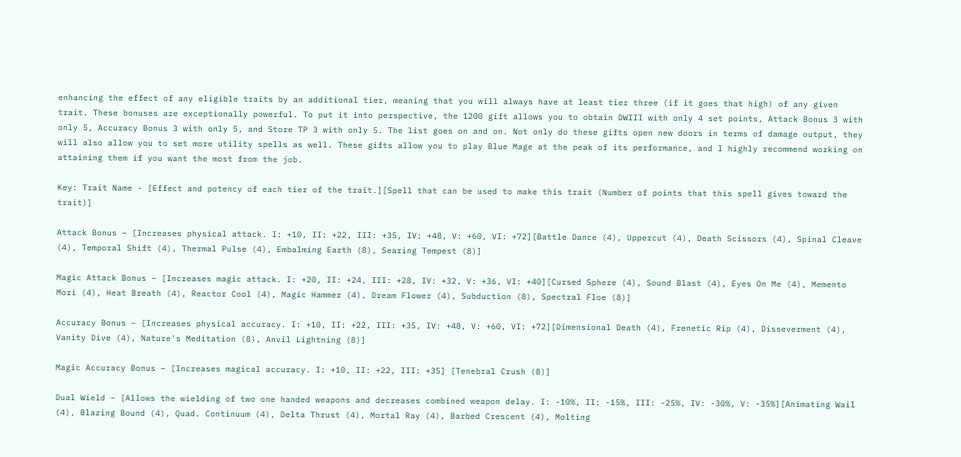enhancing the effect of any eligible traits by an additional tier, meaning that you will always have at least tier three (if it goes that high) of any given trait. These bonuses are exceptionally powerful. To put it into perspective, the 1200 gift allows you to obtain DWIII with only 4 set points, Attack Bonus 3 with only 5, Accuracy Bonus 3 with only 5, and Store TP 3 with only 5. The list goes on and on. Not only do these gifts open new doors in terms of damage output, they will also allow you to set more utility spells as well. These gifts allow you to play Blue Mage at the peak of its performance, and I highly recommend working on attaining them if you want the most from the job.

Key: Trait Name - [Effect and potency of each tier of the trait.][Spell that can be used to make this trait (Number of points that this spell gives toward the trait)]

Attack Bonus – [Increases physical attack. I: +10, II: +22, III: +35, IV: +48, V: +60, VI: +72][Battle Dance (4), Uppercut (4), Death Scissors (4), Spinal Cleave (4), Temporal Shift (4), Thermal Pulse (4), Embalming Earth (8), Searing Tempest (8)]

Magic Attack Bonus – [Increases magic attack. I: +20, II: +24, III: +28, IV: +32, V: +36, VI: +40][Cursed Sphere (4), Sound Blast (4), Eyes On Me (4), Memento Mori (4), Heat Breath (4), Reactor Cool (4), Magic Hammer (4), Dream Flower (4), Subduction (8), Spectral Floe (8)]

Accuracy Bonus – [Increases physical accuracy. I: +10, II: +22, III: +35, IV: +48, V: +60, VI: +72][Dimensional Death (4), Frenetic Rip (4), Disseverment (4), Vanity Dive (4), Nature's Meditation (8), Anvil Lightning (8)]

Magic Accuracy Bonus – [Increases magical accuracy. I: +10, II: +22, III: +35] [Tenebral Crush (8)]

Dual Wield – [Allows the wielding of two one handed weapons and decreases combined weapon delay. I: -10%, II: -15%, III: -25%, IV: -30%, V: -35%][Animating Wail (4), Blazing Bound (4), Quad. Continuum (4), Delta Thrust (4), Mortal Ray (4), Barbed Crescent (4), Molting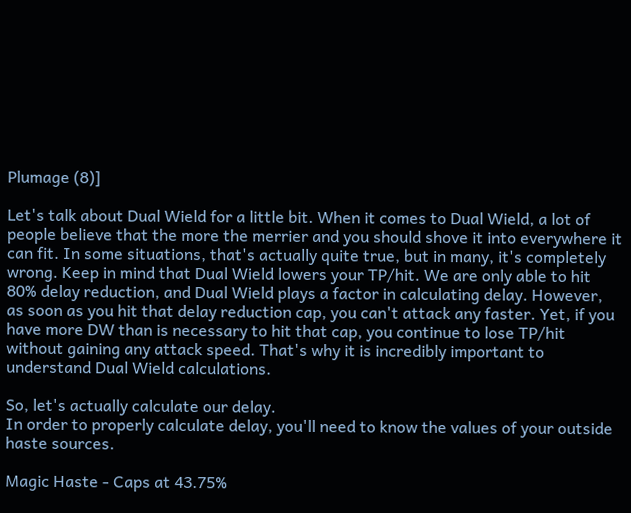Plumage (8)]

Let's talk about Dual Wield for a little bit. When it comes to Dual Wield, a lot of people believe that the more the merrier and you should shove it into everywhere it can fit. In some situations, that's actually quite true, but in many, it's completely wrong. Keep in mind that Dual Wield lowers your TP/hit. We are only able to hit 80% delay reduction, and Dual Wield plays a factor in calculating delay. However, as soon as you hit that delay reduction cap, you can't attack any faster. Yet, if you have more DW than is necessary to hit that cap, you continue to lose TP/hit without gaining any attack speed. That's why it is incredibly important to understand Dual Wield calculations.

So, let's actually calculate our delay.
In order to properly calculate delay, you'll need to know the values of your outside haste sources.

Magic Haste - Caps at 43.75%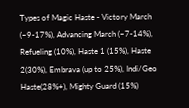Types of Magic Haste - Victory March (~9-17%), Advancing March (~7-14%), Refueling (10%), Haste 1 (15%), Haste 2(30%), Embrava (up to 25%), Indi/Geo Haste(28%+), Mighty Guard (15%)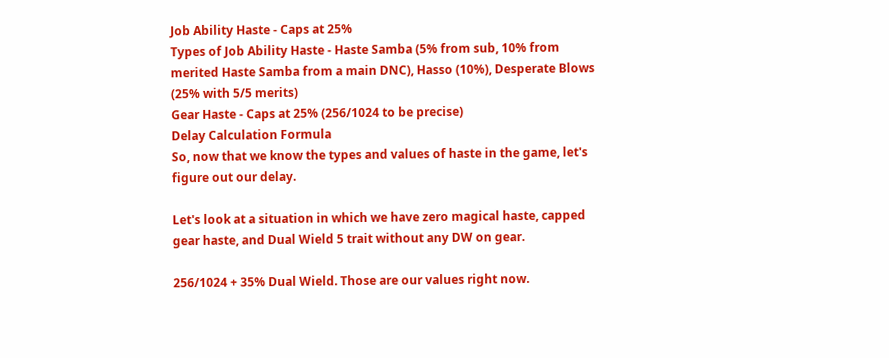Job Ability Haste - Caps at 25%
Types of Job Ability Haste - Haste Samba (5% from sub, 10% from merited Haste Samba from a main DNC), Hasso (10%), Desperate Blows (25% with 5/5 merits)
Gear Haste - Caps at 25% (256/1024 to be precise)
Delay Calculation Formula
So, now that we know the types and values of haste in the game, let's figure out our delay.

Let's look at a situation in which we have zero magical haste, capped gear haste, and Dual Wield 5 trait without any DW on gear.

256/1024 + 35% Dual Wield. Those are our values right now.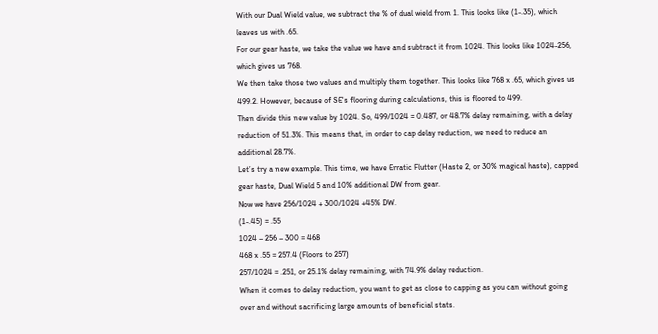With our Dual Wield value, we subtract the % of dual wield from 1. This looks like (1-.35), which leaves us with .65.
For our gear haste, we take the value we have and subtract it from 1024. This looks like 1024-256, which gives us 768.
We then take those two values and multiply them together. This looks like 768 x .65, which gives us 499.2. However, because of SE's flooring during calculations, this is floored to 499.
Then divide this new value by 1024. So, 499/1024 = 0.487, or 48.7% delay remaining, with a delay reduction of 51.3%. This means that, in order to cap delay reduction, we need to reduce an additional 28.7%.
Let’s try a new example. This time, we have Erratic Flutter (Haste 2, or 30% magical haste), capped gear haste, Dual Wield 5 and 10% additional DW from gear.
Now we have 256/1024 + 300/1024 +45% DW.
(1-.45) = .55
1024 – 256 – 300 = 468
468 x .55 = 257.4 (Floors to 257)
257/1024 = .251, or 25.1% delay remaining, with 74.9% delay reduction.
When it comes to delay reduction, you want to get as close to capping as you can without going over and without sacrificing large amounts of beneficial stats.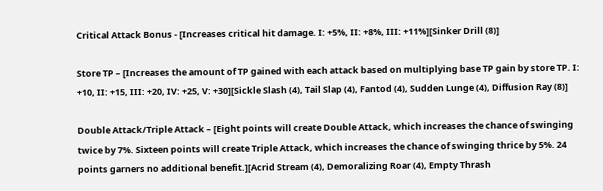Critical Attack Bonus - [Increases critical hit damage. I: +5%, II: +8%, III: +11%][Sinker Drill (8)]

Store TP – [Increases the amount of TP gained with each attack based on multiplying base TP gain by store TP. I: +10, II: +15, III: +20, IV: +25, V: +30][Sickle Slash (4), Tail Slap (4), Fantod (4), Sudden Lunge (4), Diffusion Ray (8)]

Double Attack/Triple Attack – [Eight points will create Double Attack, which increases the chance of swinging twice by 7%. Sixteen points will create Triple Attack, which increases the chance of swinging thrice by 5%. 24 points garners no additional benefit.][Acrid Stream (4), Demoralizing Roar (4), Empty Thrash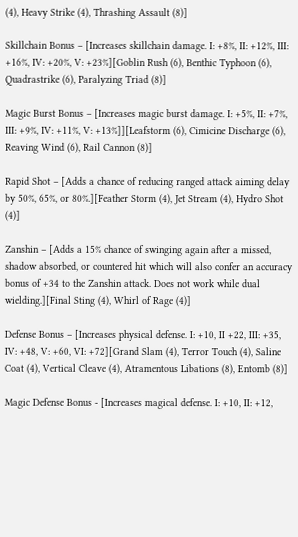(4), Heavy Strike (4), Thrashing Assault (8)]

Skillchain Bonus – [Increases skillchain damage. I: +8%, II: +12%, III: +16%, IV: +20%, V: +23%][Goblin Rush (6), Benthic Typhoon (6), Quadrastrike (6), Paralyzing Triad (8)]

Magic Burst Bonus – [Increases magic burst damage. I: +5%, II: +7%, III: +9%, IV: +11%, V: +13%]][Leafstorm (6), Cimicine Discharge (6), Reaving Wind (6), Rail Cannon (8)]

Rapid Shot – [Adds a chance of reducing ranged attack aiming delay by 50%, 65%, or 80%.][Feather Storm (4), Jet Stream (4), Hydro Shot (4)]

Zanshin – [Adds a 15% chance of swinging again after a missed, shadow absorbed, or countered hit which will also confer an accuracy bonus of +34 to the Zanshin attack. Does not work while dual wielding.][Final Sting (4), Whirl of Rage (4)]

Defense Bonus – [Increases physical defense. I: +10, II +22, III: +35, IV: +48, V: +60, VI: +72][Grand Slam (4), Terror Touch (4), Saline Coat (4), Vertical Cleave (4), Atramentous Libations (8), Entomb (8)]

Magic Defense Bonus - [Increases magical defense. I: +10, II: +12,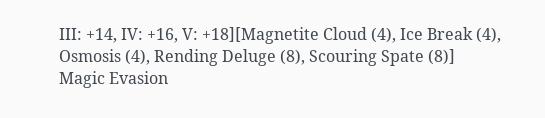III: +14, IV: +16, V: +18][Magnetite Cloud (4), Ice Break (4), Osmosis (4), Rending Deluge (8), Scouring Spate (8)]
Magic Evasion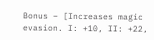Bonus – [Increases magic evasion. I: +10, II: +22,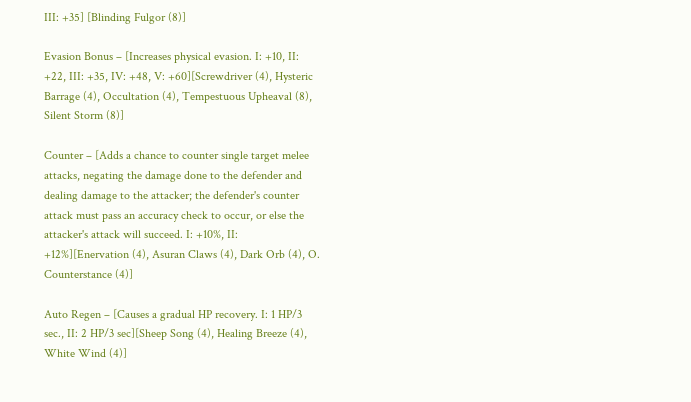III: +35] [Blinding Fulgor (8)]

Evasion Bonus – [Increases physical evasion. I: +10, II: +22, III: +35, IV: +48, V: +60][Screwdriver (4), Hysteric Barrage (4), Occultation (4), Tempestuous Upheaval (8), Silent Storm (8)]

Counter – [Adds a chance to counter single target melee attacks, negating the damage done to the defender and dealing damage to the attacker; the defender's counter attack must pass an accuracy check to occur, or else the attacker's attack will succeed. I: +10%, II: +12%][Enervation (4), Asuran Claws (4), Dark Orb (4), O. Counterstance (4)]

Auto Regen – [Causes a gradual HP recovery. I: 1 HP/3 sec., II: 2 HP/3 sec][Sheep Song (4), Healing Breeze (4), White Wind (4)]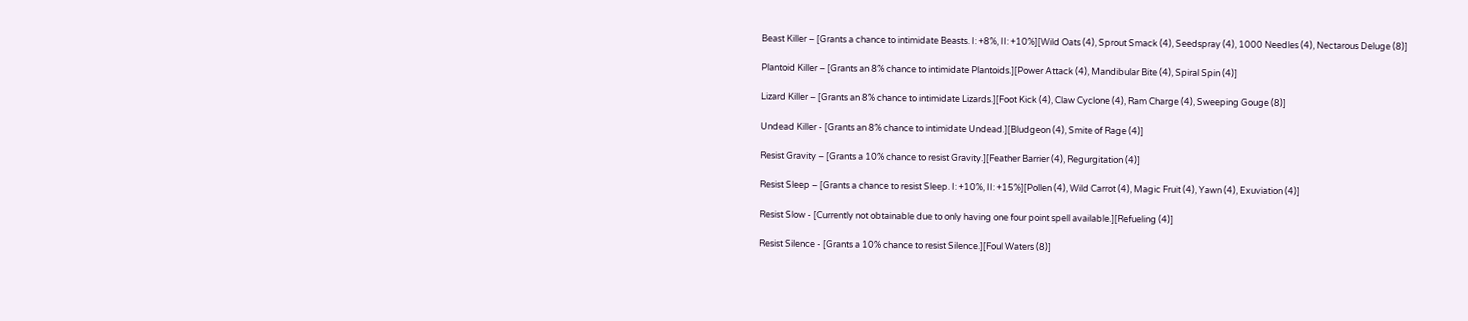Beast Killer – [Grants a chance to intimidate Beasts. I: +8%, II: +10%][Wild Oats (4), Sprout Smack (4), Seedspray (4), 1000 Needles (4), Nectarous Deluge (8)]

Plantoid Killer – [Grants an 8% chance to intimidate Plantoids.][Power Attack (4), Mandibular Bite (4), Spiral Spin (4)]

Lizard Killer – [Grants an 8% chance to intimidate Lizards.][Foot Kick (4), Claw Cyclone (4), Ram Charge (4), Sweeping Gouge (8)]

Undead Killer - [Grants an 8% chance to intimidate Undead.][Bludgeon (4), Smite of Rage (4)]

Resist Gravity – [Grants a 10% chance to resist Gravity.][Feather Barrier (4), Regurgitation (4)]

Resist Sleep – [Grants a chance to resist Sleep. I: +10%, II: +15%][Pollen (4), Wild Carrot (4), Magic Fruit (4), Yawn (4), Exuviation (4)]

Resist Slow - [Currently not obtainable due to only having one four point spell available.][Refueling (4)]

Resist Silence - [Grants a 10% chance to resist Silence.][Foul Waters (8)]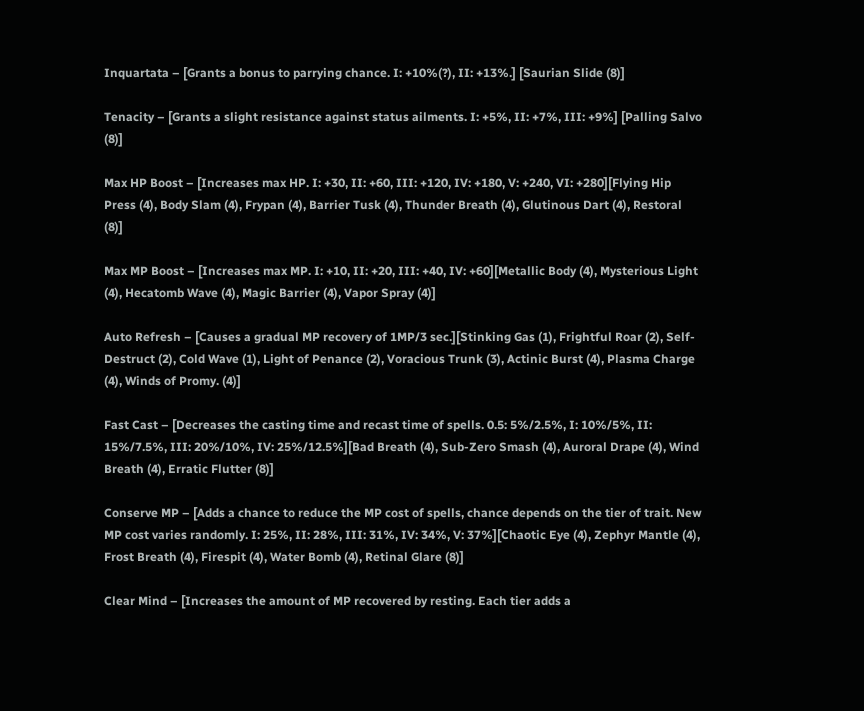Inquartata – [Grants a bonus to parrying chance. I: +10%(?), II: +13%.] [Saurian Slide (8)]

Tenacity – [Grants a slight resistance against status ailments. I: +5%, II: +7%, III: +9%] [Palling Salvo (8)]

Max HP Boost – [Increases max HP. I: +30, II: +60, III: +120, IV: +180, V: +240, VI: +280][Flying Hip Press (4), Body Slam (4), Frypan (4), Barrier Tusk (4), Thunder Breath (4), Glutinous Dart (4), Restoral (8)]

Max MP Boost – [Increases max MP. I: +10, II: +20, III: +40, IV: +60][Metallic Body (4), Mysterious Light (4), Hecatomb Wave (4), Magic Barrier (4), Vapor Spray (4)]

Auto Refresh – [Causes a gradual MP recovery of 1MP/3 sec.][Stinking Gas (1), Frightful Roar (2), Self-Destruct (2), Cold Wave (1), Light of Penance (2), Voracious Trunk (3), Actinic Burst (4), Plasma Charge (4), Winds of Promy. (4)]

Fast Cast – [Decreases the casting time and recast time of spells. 0.5: 5%/2.5%, I: 10%/5%, II: 15%/7.5%, III: 20%/10%, IV: 25%/12.5%][Bad Breath (4), Sub-Zero Smash (4), Auroral Drape (4), Wind Breath (4), Erratic Flutter (8)]

Conserve MP – [Adds a chance to reduce the MP cost of spells, chance depends on the tier of trait. New MP cost varies randomly. I: 25%, II: 28%, III: 31%, IV: 34%, V: 37%][Chaotic Eye (4), Zephyr Mantle (4), Frost Breath (4), Firespit (4), Water Bomb (4), Retinal Glare (8)]

Clear Mind – [Increases the amount of MP recovered by resting. Each tier adds a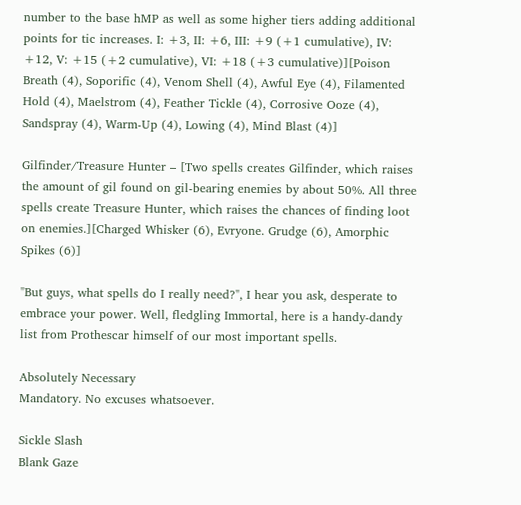number to the base hMP as well as some higher tiers adding additional points for tic increases. I: +3, II: +6, III: +9 (+1 cumulative), IV: +12, V: +15 (+2 cumulative), VI: +18 (+3 cumulative)][Poison Breath (4), Soporific (4), Venom Shell (4), Awful Eye (4), Filamented Hold (4), Maelstrom (4), Feather Tickle (4), Corrosive Ooze (4), Sandspray (4), Warm-Up (4), Lowing (4), Mind Blast (4)]

Gilfinder/Treasure Hunter – [Two spells creates Gilfinder, which raises the amount of gil found on gil-bearing enemies by about 50%. All three spells create Treasure Hunter, which raises the chances of finding loot on enemies.][Charged Whisker (6), Evryone. Grudge (6), Amorphic Spikes (6)]

"But guys, what spells do I really need?", I hear you ask, desperate to embrace your power. Well, fledgling Immortal, here is a handy-dandy list from Prothescar himself of our most important spells.

Absolutely Necessary
Mandatory. No excuses whatsoever.

Sickle Slash
Blank Gaze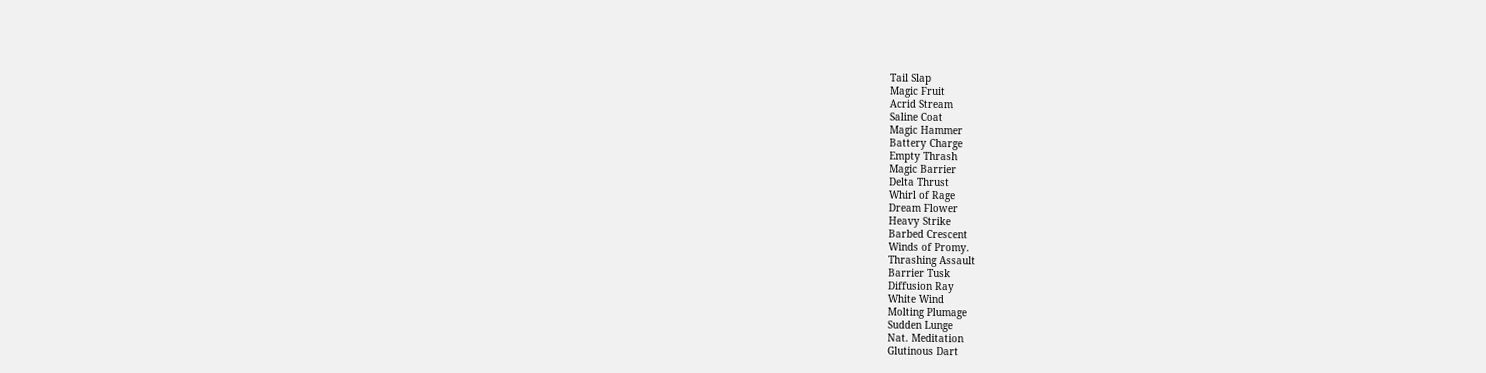Tail Slap
Magic Fruit
Acrid Stream
Saline Coat
Magic Hammer
Battery Charge
Empty Thrash
Magic Barrier
Delta Thrust
Whirl of Rage
Dream Flower
Heavy Strike
Barbed Crescent
Winds of Promy.
Thrashing Assault
Barrier Tusk
Diffusion Ray
White Wind
Molting Plumage
Sudden Lunge
Nat. Meditation
Glutinous Dart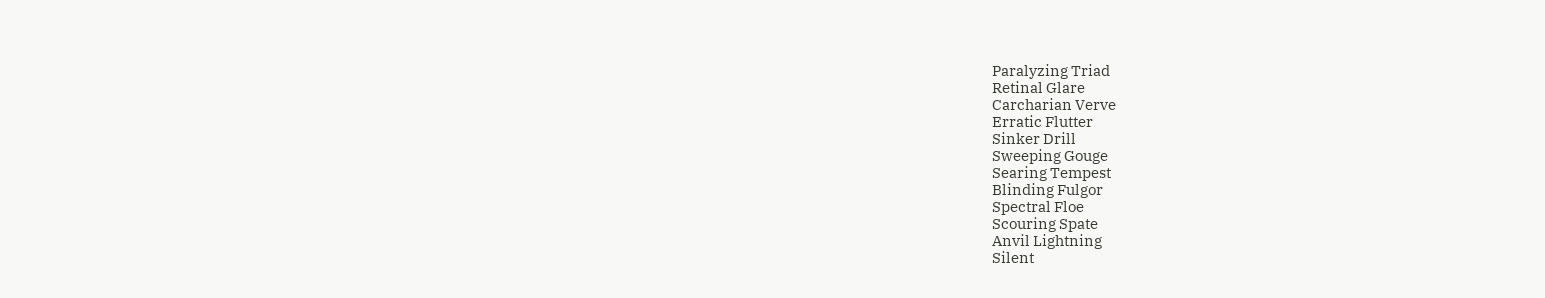Paralyzing Triad
Retinal Glare
Carcharian Verve
Erratic Flutter
Sinker Drill
Sweeping Gouge
Searing Tempest
Blinding Fulgor
Spectral Floe
Scouring Spate
Anvil Lightning
Silent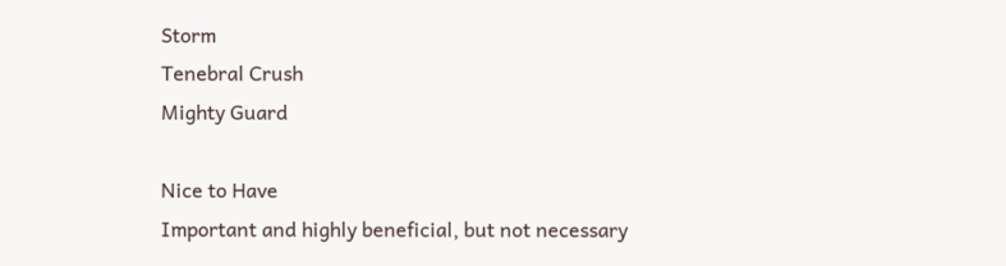Storm
Tenebral Crush
Mighty Guard

Nice to Have
Important and highly beneficial, but not necessary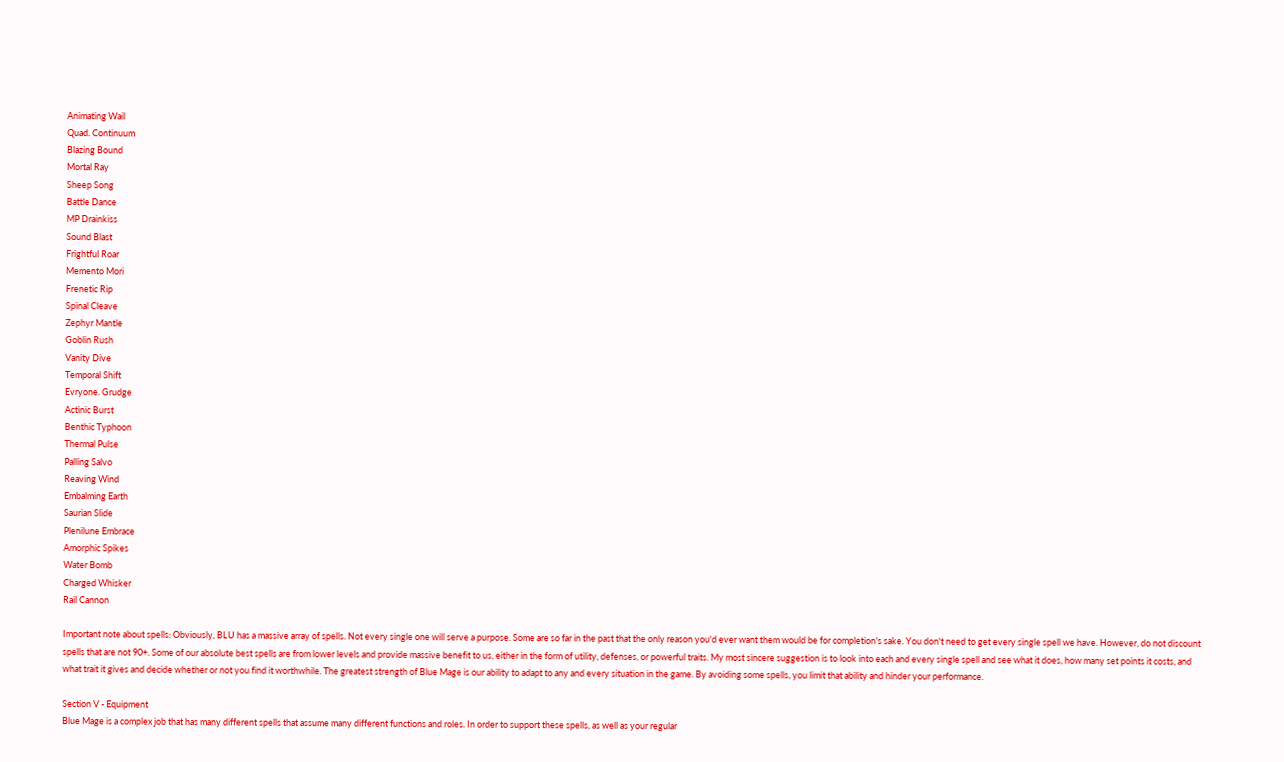Animating Wail
Quad. Continuum
Blazing Bound
Mortal Ray
Sheep Song
Battle Dance
MP Drainkiss
Sound Blast
Frightful Roar
Memento Mori
Frenetic Rip
Spinal Cleave
Zephyr Mantle
Goblin Rush
Vanity Dive
Temporal Shift
Evryone. Grudge
Actinic Burst
Benthic Typhoon
Thermal Pulse
Palling Salvo
Reaving Wind
Embalming Earth
Saurian Slide
Plenilune Embrace
Amorphic Spikes
Water Bomb
Charged Whisker
Rail Cannon

Important note about spells: Obviously, BLU has a massive array of spells. Not every single one will serve a purpose. Some are so far in the past that the only reason you'd ever want them would be for completion's sake. You don't need to get every single spell we have. However, do not discount spells that are not 90+. Some of our absolute best spells are from lower levels and provide massive benefit to us, either in the form of utility, defenses, or powerful traits. My most sincere suggestion is to look into each and every single spell and see what it does, how many set points it costs, and what trait it gives and decide whether or not you find it worthwhile. The greatest strength of Blue Mage is our ability to adapt to any and every situation in the game. By avoiding some spells, you limit that ability and hinder your performance.

Section V - Equipment
Blue Mage is a complex job that has many different spells that assume many different functions and roles. In order to support these spells, as well as your regular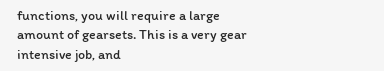functions, you will require a large amount of gearsets. This is a very gear intensive job, and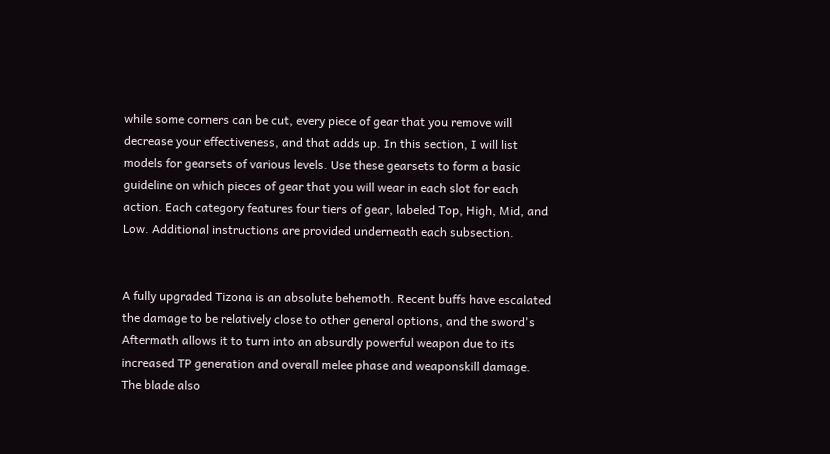while some corners can be cut, every piece of gear that you remove will decrease your effectiveness, and that adds up. In this section, I will list models for gearsets of various levels. Use these gearsets to form a basic guideline on which pieces of gear that you will wear in each slot for each action. Each category features four tiers of gear, labeled Top, High, Mid, and Low. Additional instructions are provided underneath each subsection.


A fully upgraded Tizona is an absolute behemoth. Recent buffs have escalated the damage to be relatively close to other general options, and the sword's Aftermath allows it to turn into an absurdly powerful weapon due to its increased TP generation and overall melee phase and weaponskill damage. The blade also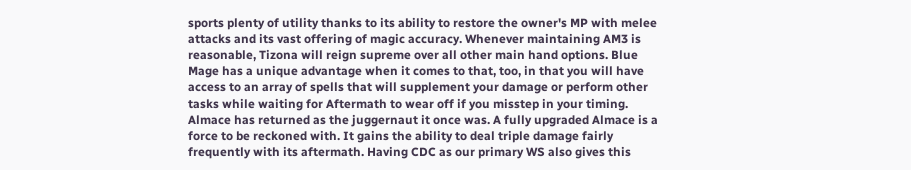sports plenty of utility thanks to its ability to restore the owner's MP with melee attacks and its vast offering of magic accuracy. Whenever maintaining AM3 is reasonable, Tizona will reign supreme over all other main hand options. Blue Mage has a unique advantage when it comes to that, too, in that you will have access to an array of spells that will supplement your damage or perform other tasks while waiting for Aftermath to wear off if you misstep in your timing.
Almace has returned as the juggernaut it once was. A fully upgraded Almace is a force to be reckoned with. It gains the ability to deal triple damage fairly frequently with its aftermath. Having CDC as our primary WS also gives this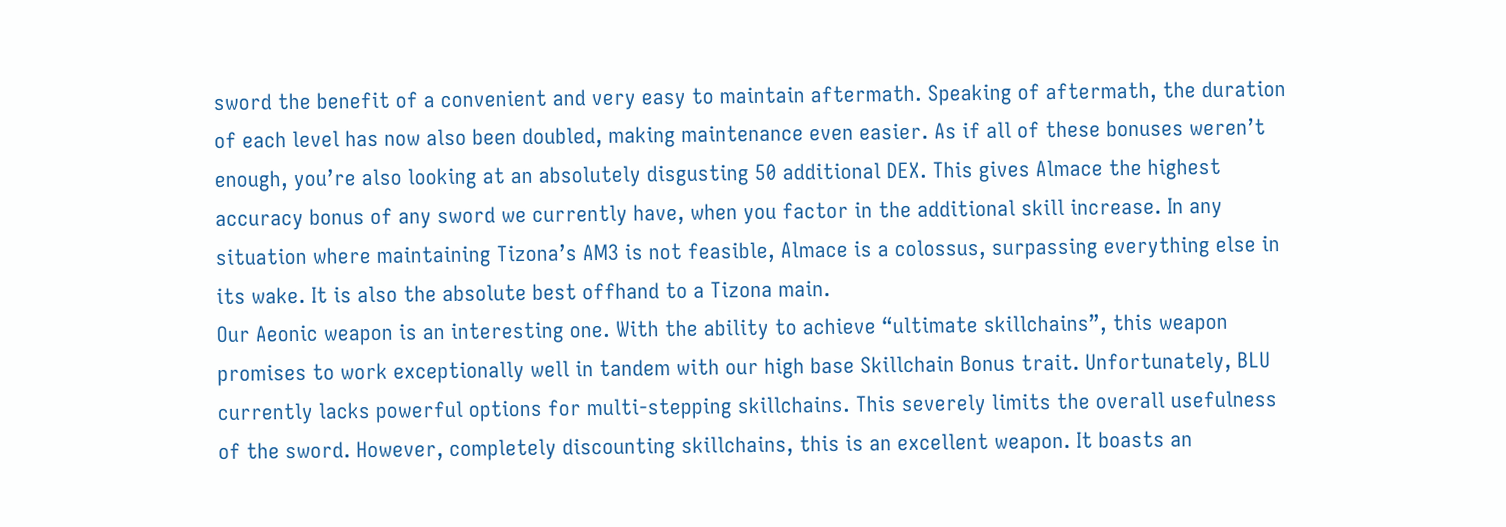sword the benefit of a convenient and very easy to maintain aftermath. Speaking of aftermath, the duration of each level has now also been doubled, making maintenance even easier. As if all of these bonuses weren’t enough, you’re also looking at an absolutely disgusting 50 additional DEX. This gives Almace the highest accuracy bonus of any sword we currently have, when you factor in the additional skill increase. In any situation where maintaining Tizona’s AM3 is not feasible, Almace is a colossus, surpassing everything else in its wake. It is also the absolute best offhand to a Tizona main.
Our Aeonic weapon is an interesting one. With the ability to achieve “ultimate skillchains”, this weapon promises to work exceptionally well in tandem with our high base Skillchain Bonus trait. Unfortunately, BLU currently lacks powerful options for multi-stepping skillchains. This severely limits the overall usefulness of the sword. However, completely discounting skillchains, this is an excellent weapon. It boasts an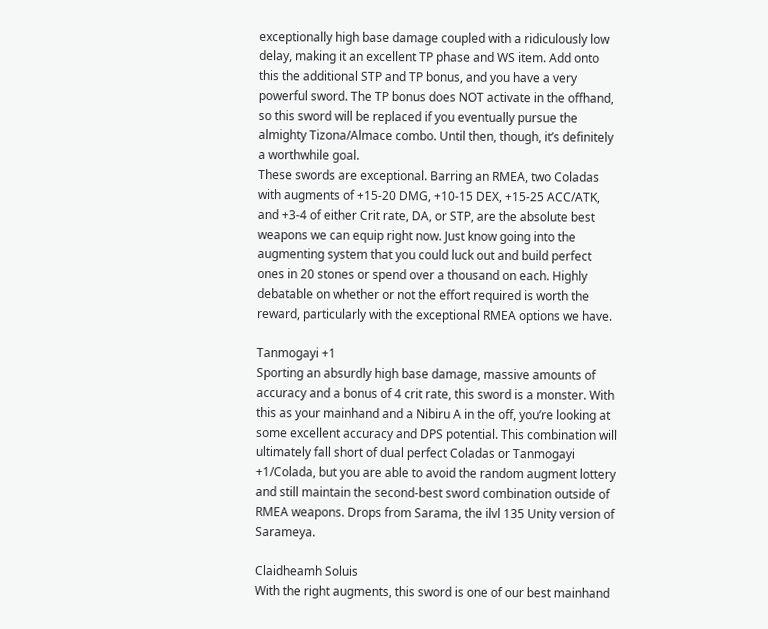exceptionally high base damage coupled with a ridiculously low delay, making it an excellent TP phase and WS item. Add onto this the additional STP and TP bonus, and you have a very powerful sword. The TP bonus does NOT activate in the offhand, so this sword will be replaced if you eventually pursue the almighty Tizona/Almace combo. Until then, though, it’s definitely a worthwhile goal.
These swords are exceptional. Barring an RMEA, two Coladas with augments of +15-20 DMG, +10-15 DEX, +15-25 ACC/ATK, and +3-4 of either Crit rate, DA, or STP, are the absolute best weapons we can equip right now. Just know going into the augmenting system that you could luck out and build perfect ones in 20 stones or spend over a thousand on each. Highly debatable on whether or not the effort required is worth the reward, particularly with the exceptional RMEA options we have.

Tanmogayi +1
Sporting an absurdly high base damage, massive amounts of accuracy and a bonus of 4 crit rate, this sword is a monster. With this as your mainhand and a Nibiru A in the off, you’re looking at some excellent accuracy and DPS potential. This combination will ultimately fall short of dual perfect Coladas or Tanmogayi +1/Colada, but you are able to avoid the random augment lottery and still maintain the second-best sword combination outside of RMEA weapons. Drops from Sarama, the ilvl 135 Unity version of Sarameya.

Claidheamh Soluis
With the right augments, this sword is one of our best mainhand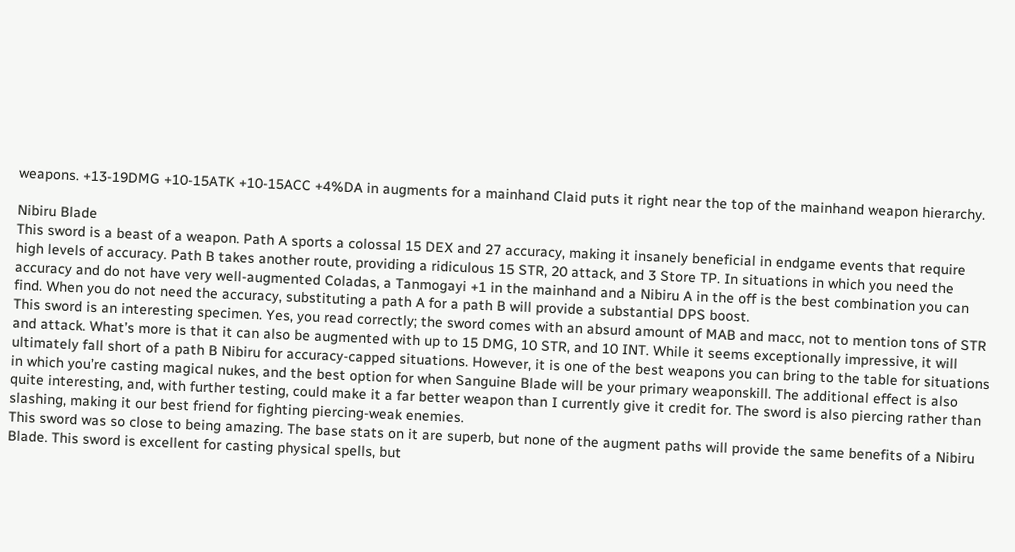weapons. +13-19DMG +10-15ATK +10-15ACC +4%DA in augments for a mainhand Claid puts it right near the top of the mainhand weapon hierarchy.

Nibiru Blade
This sword is a beast of a weapon. Path A sports a colossal 15 DEX and 27 accuracy, making it insanely beneficial in endgame events that require high levels of accuracy. Path B takes another route, providing a ridiculous 15 STR, 20 attack, and 3 Store TP. In situations in which you need the accuracy and do not have very well-augmented Coladas, a Tanmogayi +1 in the mainhand and a Nibiru A in the off is the best combination you can find. When you do not need the accuracy, substituting a path A for a path B will provide a substantial DPS boost.
This sword is an interesting specimen. Yes, you read correctly; the sword comes with an absurd amount of MAB and macc, not to mention tons of STR and attack. What’s more is that it can also be augmented with up to 15 DMG, 10 STR, and 10 INT. While it seems exceptionally impressive, it will ultimately fall short of a path B Nibiru for accuracy-capped situations. However, it is one of the best weapons you can bring to the table for situations in which you’re casting magical nukes, and the best option for when Sanguine Blade will be your primary weaponskill. The additional effect is also quite interesting, and, with further testing, could make it a far better weapon than I currently give it credit for. The sword is also piercing rather than slashing, making it our best friend for fighting piercing-weak enemies.
This sword was so close to being amazing. The base stats on it are superb, but none of the augment paths will provide the same benefits of a Nibiru Blade. This sword is excellent for casting physical spells, but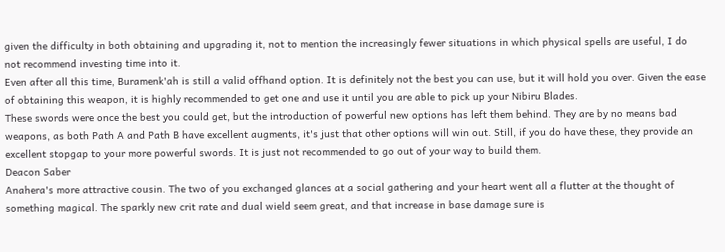given the difficulty in both obtaining and upgrading it, not to mention the increasingly fewer situations in which physical spells are useful, I do not recommend investing time into it.
Even after all this time, Buramenk'ah is still a valid offhand option. It is definitely not the best you can use, but it will hold you over. Given the ease of obtaining this weapon, it is highly recommended to get one and use it until you are able to pick up your Nibiru Blades.
These swords were once the best you could get, but the introduction of powerful new options has left them behind. They are by no means bad weapons, as both Path A and Path B have excellent augments, it's just that other options will win out. Still, if you do have these, they provide an excellent stopgap to your more powerful swords. It is just not recommended to go out of your way to build them.
Deacon Saber
Anahera's more attractive cousin. The two of you exchanged glances at a social gathering and your heart went all a flutter at the thought of something magical. The sparkly new crit rate and dual wield seem great, and that increase in base damage sure is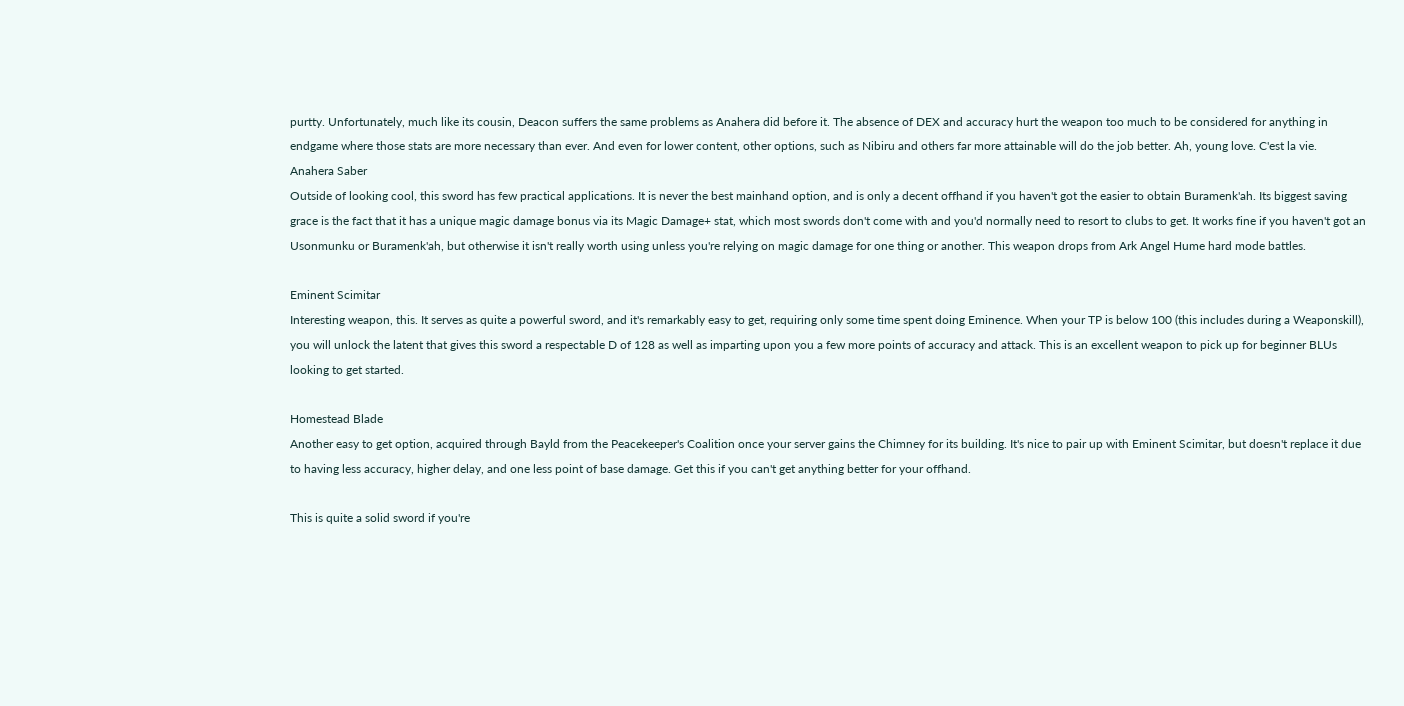purtty. Unfortunately, much like its cousin, Deacon suffers the same problems as Anahera did before it. The absence of DEX and accuracy hurt the weapon too much to be considered for anything in endgame where those stats are more necessary than ever. And even for lower content, other options, such as Nibiru and others far more attainable will do the job better. Ah, young love. C'est la vie.
Anahera Saber
Outside of looking cool, this sword has few practical applications. It is never the best mainhand option, and is only a decent offhand if you haven't got the easier to obtain Buramenk'ah. Its biggest saving grace is the fact that it has a unique magic damage bonus via its Magic Damage+ stat, which most swords don't come with and you'd normally need to resort to clubs to get. It works fine if you haven't got an Usonmunku or Buramenk'ah, but otherwise it isn't really worth using unless you're relying on magic damage for one thing or another. This weapon drops from Ark Angel Hume hard mode battles.

Eminent Scimitar
Interesting weapon, this. It serves as quite a powerful sword, and it's remarkably easy to get, requiring only some time spent doing Eminence. When your TP is below 100 (this includes during a Weaponskill), you will unlock the latent that gives this sword a respectable D of 128 as well as imparting upon you a few more points of accuracy and attack. This is an excellent weapon to pick up for beginner BLUs looking to get started.

Homestead Blade
Another easy to get option, acquired through Bayld from the Peacekeeper's Coalition once your server gains the Chimney for its building. It's nice to pair up with Eminent Scimitar, but doesn't replace it due to having less accuracy, higher delay, and one less point of base damage. Get this if you can't get anything better for your offhand.

This is quite a solid sword if you're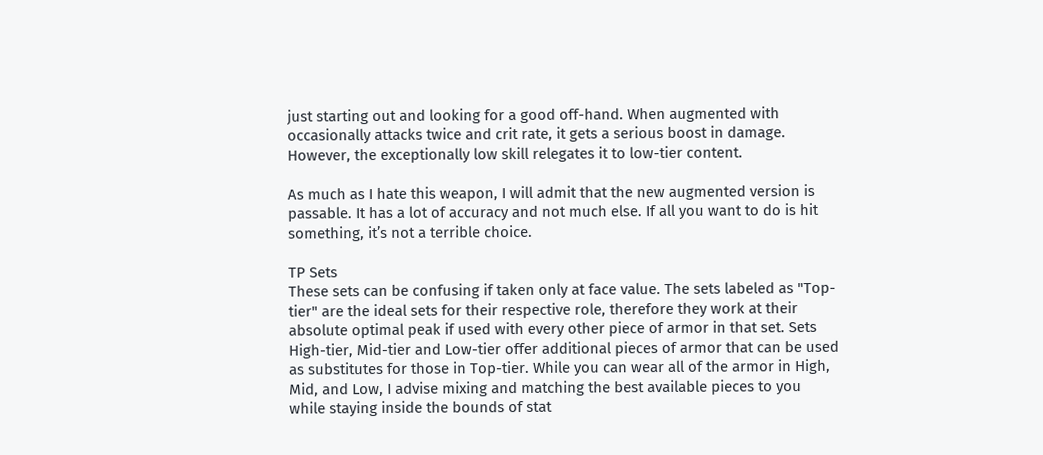just starting out and looking for a good off-hand. When augmented with occasionally attacks twice and crit rate, it gets a serious boost in damage. However, the exceptionally low skill relegates it to low-tier content.

As much as I hate this weapon, I will admit that the new augmented version is passable. It has a lot of accuracy and not much else. If all you want to do is hit something, it’s not a terrible choice.

TP Sets
These sets can be confusing if taken only at face value. The sets labeled as "Top-tier" are the ideal sets for their respective role, therefore they work at their absolute optimal peak if used with every other piece of armor in that set. Sets High-tier, Mid-tier and Low-tier offer additional pieces of armor that can be used as substitutes for those in Top-tier. While you can wear all of the armor in High, Mid, and Low, I advise mixing and matching the best available pieces to you while staying inside the bounds of stat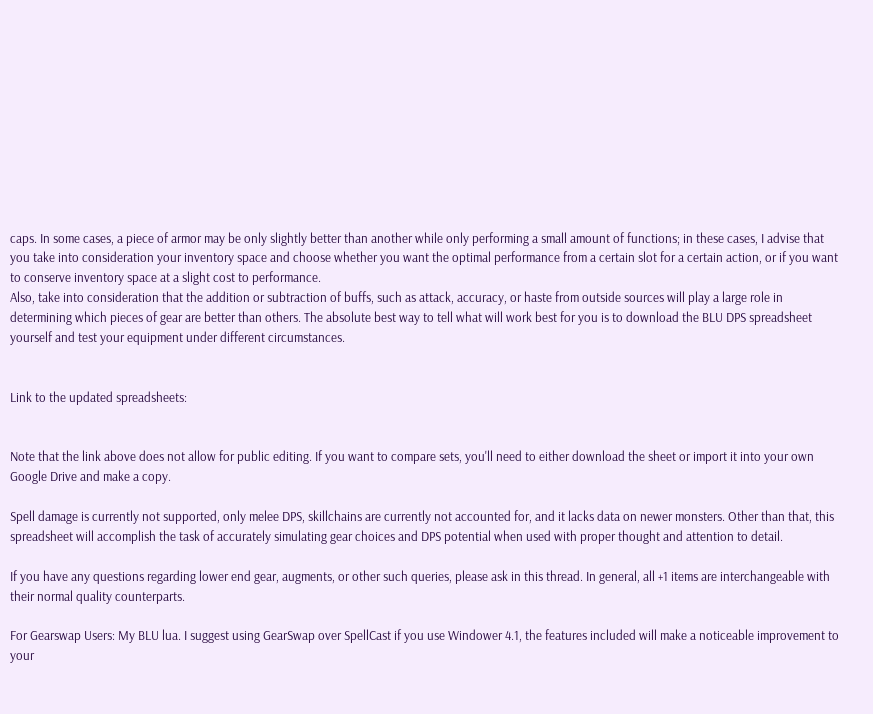caps. In some cases, a piece of armor may be only slightly better than another while only performing a small amount of functions; in these cases, I advise that you take into consideration your inventory space and choose whether you want the optimal performance from a certain slot for a certain action, or if you want to conserve inventory space at a slight cost to performance.
Also, take into consideration that the addition or subtraction of buffs, such as attack, accuracy, or haste from outside sources will play a large role in determining which pieces of gear are better than others. The absolute best way to tell what will work best for you is to download the BLU DPS spreadsheet yourself and test your equipment under different circumstances.


Link to the updated spreadsheets:


Note that the link above does not allow for public editing. If you want to compare sets, you'll need to either download the sheet or import it into your own Google Drive and make a copy.

Spell damage is currently not supported, only melee DPS, skillchains are currently not accounted for, and it lacks data on newer monsters. Other than that, this spreadsheet will accomplish the task of accurately simulating gear choices and DPS potential when used with proper thought and attention to detail.

If you have any questions regarding lower end gear, augments, or other such queries, please ask in this thread. In general, all +1 items are interchangeable with their normal quality counterparts.

For Gearswap Users: My BLU lua. I suggest using GearSwap over SpellCast if you use Windower 4.1, the features included will make a noticeable improvement to your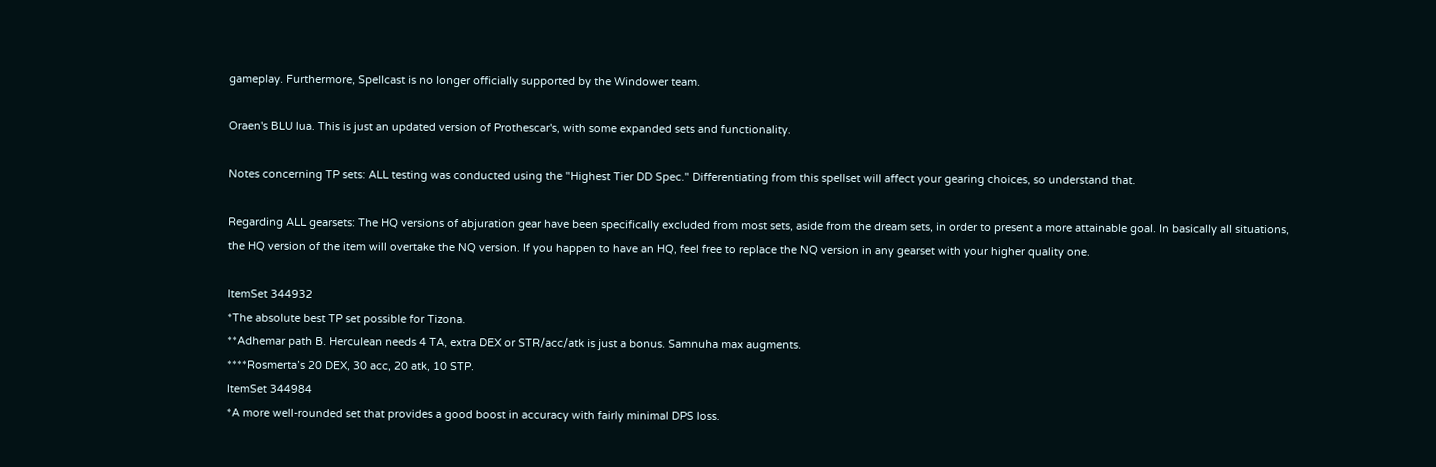gameplay. Furthermore, Spellcast is no longer officially supported by the Windower team.

Oraen's BLU lua. This is just an updated version of Prothescar's, with some expanded sets and functionality.

Notes concerning TP sets: ALL testing was conducted using the "Highest Tier DD Spec." Differentiating from this spellset will affect your gearing choices, so understand that.

Regarding ALL gearsets: The HQ versions of abjuration gear have been specifically excluded from most sets, aside from the dream sets, in order to present a more attainable goal. In basically all situations, the HQ version of the item will overtake the NQ version. If you happen to have an HQ, feel free to replace the NQ version in any gearset with your higher quality one.

ItemSet 344932
*The absolute best TP set possible for Tizona.
**Adhemar path B. Herculean needs 4 TA, extra DEX or STR/acc/atk is just a bonus. Samnuha max augments.
****Rosmerta’s 20 DEX, 30 acc, 20 atk, 10 STP.
ItemSet 344984
*A more well-rounded set that provides a good boost in accuracy with fairly minimal DPS loss.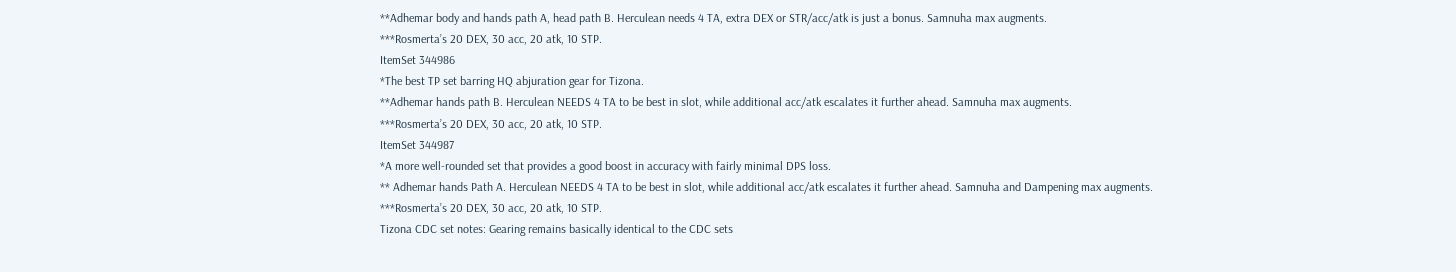**Adhemar body and hands path A, head path B. Herculean needs 4 TA, extra DEX or STR/acc/atk is just a bonus. Samnuha max augments.
***Rosmerta’s 20 DEX, 30 acc, 20 atk, 10 STP.
ItemSet 344986
*The best TP set barring HQ abjuration gear for Tizona.
**Adhemar hands path B. Herculean NEEDS 4 TA to be best in slot, while additional acc/atk escalates it further ahead. Samnuha max augments.
***Rosmerta’s 20 DEX, 30 acc, 20 atk, 10 STP.
ItemSet 344987
*A more well-rounded set that provides a good boost in accuracy with fairly minimal DPS loss.
** Adhemar hands Path A. Herculean NEEDS 4 TA to be best in slot, while additional acc/atk escalates it further ahead. Samnuha and Dampening max augments.
***Rosmerta’s 20 DEX, 30 acc, 20 atk, 10 STP.
Tizona CDC set notes: Gearing remains basically identical to the CDC sets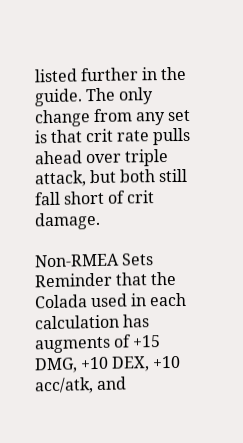listed further in the guide. The only change from any set is that crit rate pulls ahead over triple attack, but both still fall short of crit damage.

Non-RMEA Sets
Reminder that the Colada used in each calculation has augments of +15 DMG, +10 DEX, +10 acc/atk, and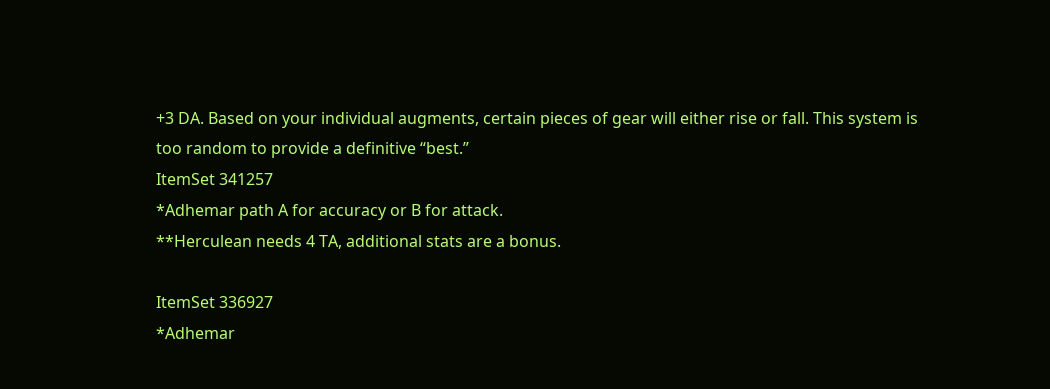+3 DA. Based on your individual augments, certain pieces of gear will either rise or fall. This system is too random to provide a definitive “best.”
ItemSet 341257
*Adhemar path A for accuracy or B for attack.
**Herculean needs 4 TA, additional stats are a bonus.

ItemSet 336927
*Adhemar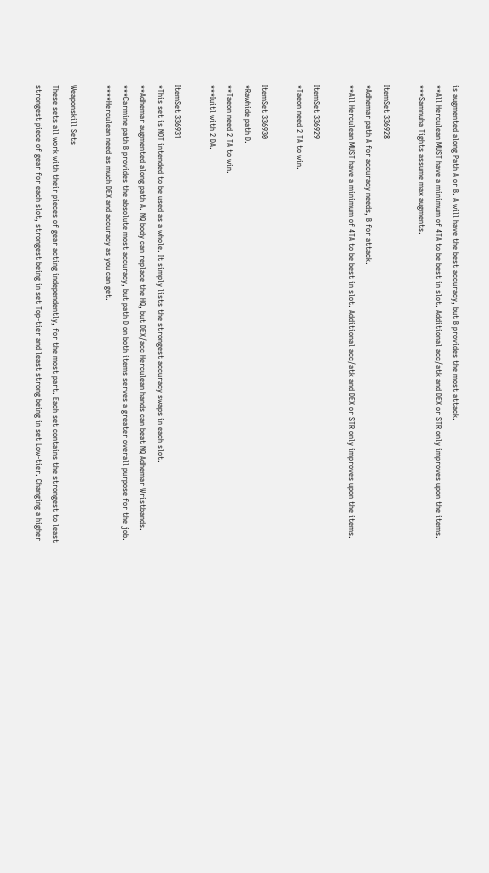is augmented along Path A or B. A will have the best accuracy, but B provides the most attack.
**All Herculean MUST have a minimum of 4TA to be best in slot. Additional acc/atk and DEX or STR only improves upon the items.
***Samnuha Tights assume max augments.

ItemSet 336928
*Adhemar path A for accuracy needs, B for attack.
**All Herculean MUST have a minimum of 4TA to be best in slot. Additional acc/atk and DEX or STR only improves upon the items.

ItemSet 336929
*Taeon need 2 TA to win.

ItemSet 336930
*Rawhide path D.
**Taeon need 2 TA to win.
***Iuitl with 2 DA.

ItemSet 336931
*This set is NOT intended to be used as a whole. It simply lists the strongest accuracy swaps in each slot.
**Adhemar augmented along path A. NQ body can replace the HQ, but DEX/acc Herculean hands can beat NQ Adhemar Wristbands.
***Carmine path B provides the absolute most accuracy, but path D on both items serves a greater overall purpose for the job.
****Herculean need as much DEX and accuracy as you can get.

Weaponskill Sets
These sets all work with their pieces of gear acting independently, for the most part. Each set contains the strongest to least strongest piece of gear for each slot, strongest being in set Top-tier and least strong being in set Low-tier. Changing a higher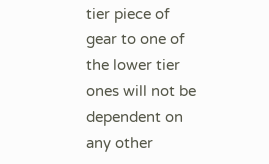tier piece of gear to one of the lower tier ones will not be dependent on any other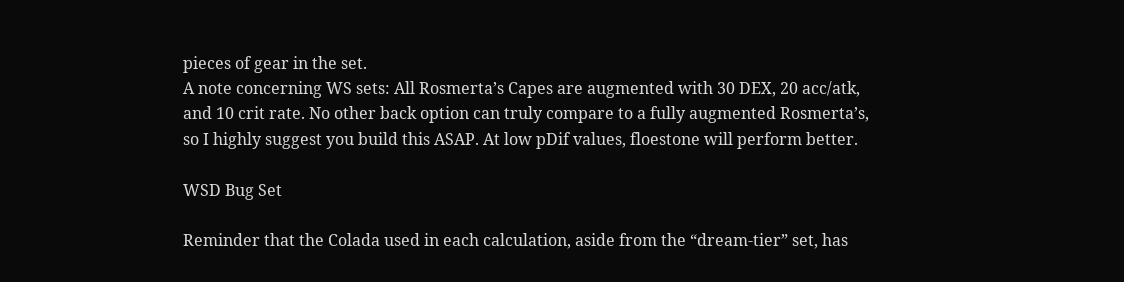pieces of gear in the set.
A note concerning WS sets: All Rosmerta’s Capes are augmented with 30 DEX, 20 acc/atk, and 10 crit rate. No other back option can truly compare to a fully augmented Rosmerta’s, so I highly suggest you build this ASAP. At low pDif values, floestone will perform better.

WSD Bug Set

Reminder that the Colada used in each calculation, aside from the “dream-tier” set, has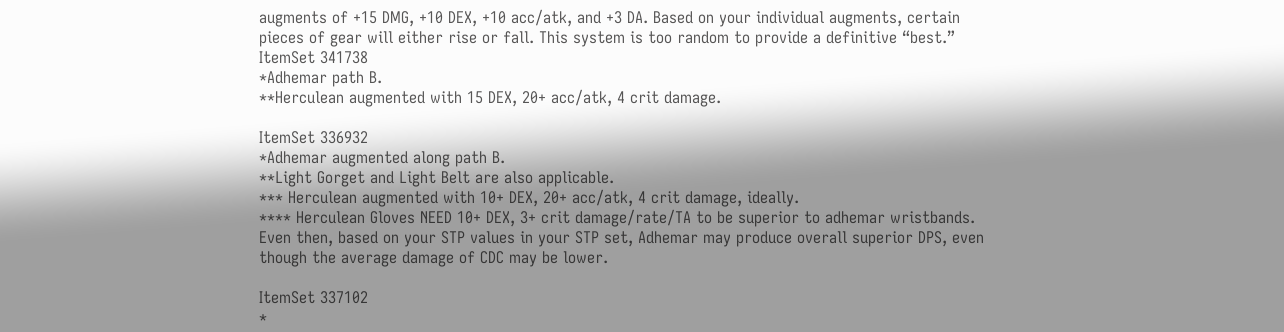augments of +15 DMG, +10 DEX, +10 acc/atk, and +3 DA. Based on your individual augments, certain pieces of gear will either rise or fall. This system is too random to provide a definitive “best.”
ItemSet 341738
*Adhemar path B.
**Herculean augmented with 15 DEX, 20+ acc/atk, 4 crit damage.

ItemSet 336932
*Adhemar augmented along path B.
**Light Gorget and Light Belt are also applicable.
*** Herculean augmented with 10+ DEX, 20+ acc/atk, 4 crit damage, ideally.
**** Herculean Gloves NEED 10+ DEX, 3+ crit damage/rate/TA to be superior to adhemar wristbands. Even then, based on your STP values in your STP set, Adhemar may produce overall superior DPS, even though the average damage of CDC may be lower.

ItemSet 337102
*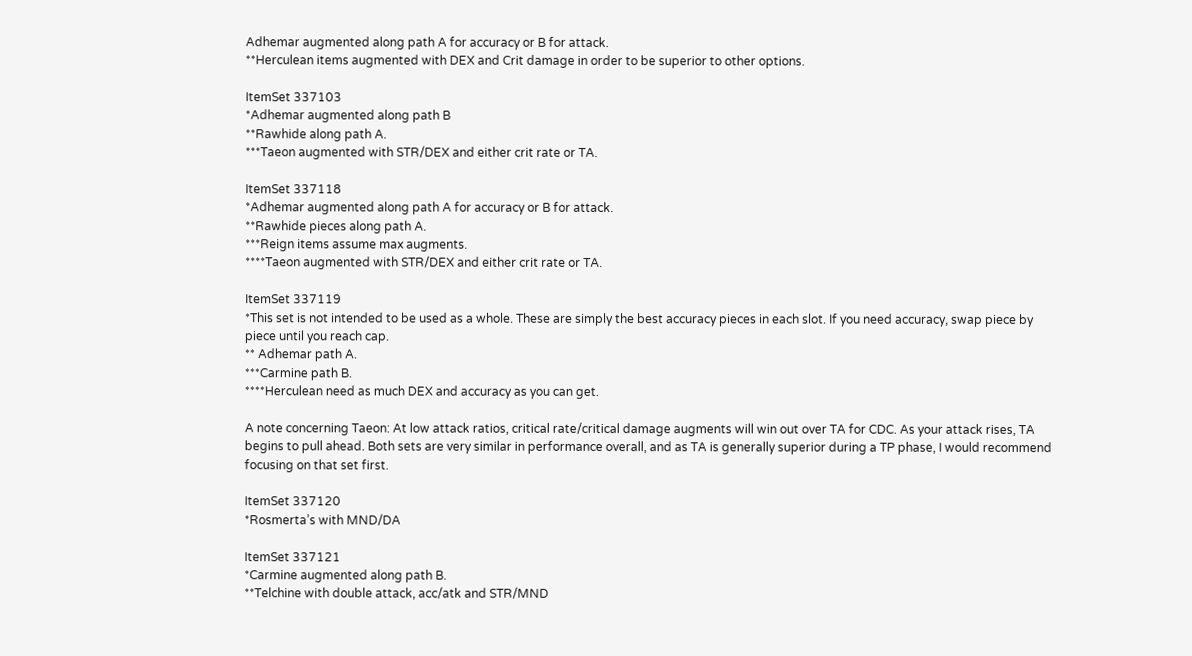Adhemar augmented along path A for accuracy or B for attack.
**Herculean items augmented with DEX and Crit damage in order to be superior to other options.

ItemSet 337103
*Adhemar augmented along path B
**Rawhide along path A.
***Taeon augmented with STR/DEX and either crit rate or TA.

ItemSet 337118
*Adhemar augmented along path A for accuracy or B for attack.
**Rawhide pieces along path A.
***Reign items assume max augments.
****Taeon augmented with STR/DEX and either crit rate or TA.

ItemSet 337119
*This set is not intended to be used as a whole. These are simply the best accuracy pieces in each slot. If you need accuracy, swap piece by piece until you reach cap.
** Adhemar path A.
***Carmine path B.
****Herculean need as much DEX and accuracy as you can get.

A note concerning Taeon: At low attack ratios, critical rate/critical damage augments will win out over TA for CDC. As your attack rises, TA begins to pull ahead. Both sets are very similar in performance overall, and as TA is generally superior during a TP phase, I would recommend focusing on that set first.

ItemSet 337120
*Rosmerta’s with MND/DA

ItemSet 337121
*Carmine augmented along path B.
**Telchine with double attack, acc/atk and STR/MND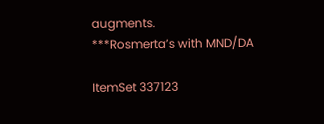augments.
***Rosmerta’s with MND/DA

ItemSet 337123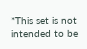*This set is not intended to be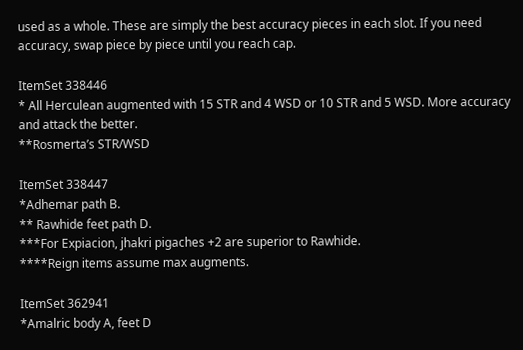used as a whole. These are simply the best accuracy pieces in each slot. If you need accuracy, swap piece by piece until you reach cap.

ItemSet 338446
* All Herculean augmented with 15 STR and 4 WSD or 10 STR and 5 WSD. More accuracy and attack the better.
**Rosmerta’s STR/WSD

ItemSet 338447
*Adhemar path B.
** Rawhide feet path D.
***For Expiacion, jhakri pigaches +2 are superior to Rawhide.
****Reign items assume max augments.

ItemSet 362941
*Amalric body A, feet D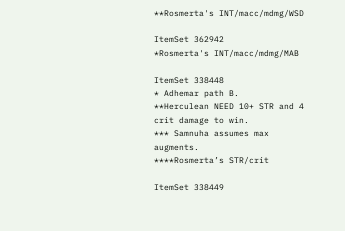**Rosmerta's INT/macc/mdmg/WSD

ItemSet 362942
*Rosmerta's INT/macc/mdmg/MAB

ItemSet 338448
* Adhemar path B.
**Herculean NEED 10+ STR and 4 crit damage to win.
*** Samnuha assumes max augments.
****Rosmerta’s STR/crit

ItemSet 338449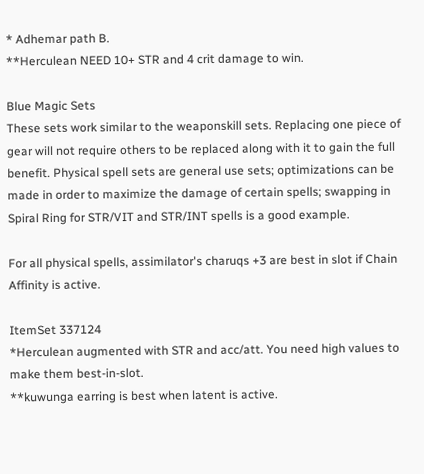* Adhemar path B.
**Herculean NEED 10+ STR and 4 crit damage to win.

Blue Magic Sets
These sets work similar to the weaponskill sets. Replacing one piece of gear will not require others to be replaced along with it to gain the full benefit. Physical spell sets are general use sets; optimizations can be made in order to maximize the damage of certain spells; swapping in Spiral Ring for STR/VIT and STR/INT spells is a good example.

For all physical spells, assimilator's charuqs +3 are best in slot if Chain Affinity is active.

ItemSet 337124
*Herculean augmented with STR and acc/att. You need high values to make them best-in-slot.
**kuwunga earring is best when latent is active.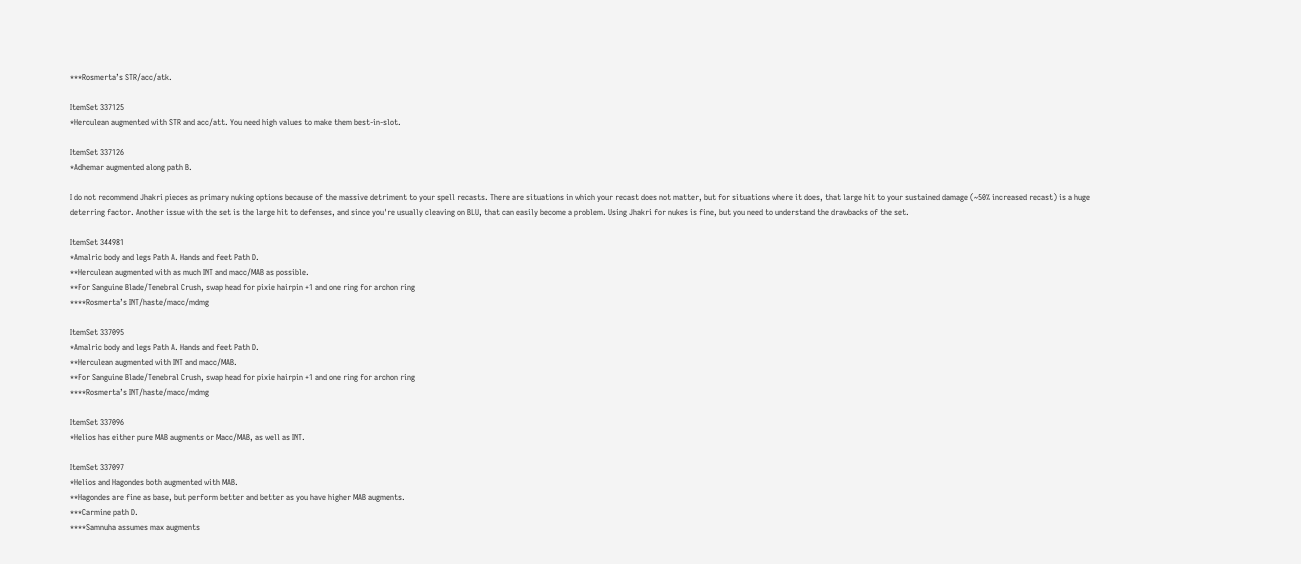***Rosmerta’s STR/acc/atk.

ItemSet 337125
*Herculean augmented with STR and acc/att. You need high values to make them best-in-slot.

ItemSet 337126
*Adhemar augmented along path B.

I do not recommend Jhakri pieces as primary nuking options because of the massive detriment to your spell recasts. There are situations in which your recast does not matter, but for situations where it does, that large hit to your sustained damage (~50% increased recast) is a huge deterring factor. Another issue with the set is the large hit to defenses, and since you're usually cleaving on BLU, that can easily become a problem. Using Jhakri for nukes is fine, but you need to understand the drawbacks of the set.

ItemSet 344981
*Amalric body and legs Path A. Hands and feet Path D.
**Herculean augmented with as much INT and macc/MAB as possible.
**For Sanguine Blade/Tenebral Crush, swap head for pixie hairpin +1 and one ring for archon ring
****Rosmerta’s INT/haste/macc/mdmg

ItemSet 337095
*Amalric body and legs Path A. Hands and feet Path D.
**Herculean augmented with INT and macc/MAB.
**For Sanguine Blade/Tenebral Crush, swap head for pixie hairpin +1 and one ring for archon ring
****Rosmerta’s INT/haste/macc/mdmg

ItemSet 337096
*Helios has either pure MAB augments or Macc/MAB, as well as INT.

ItemSet 337097
*Helios and Hagondes both augmented with MAB.
**Hagondes are fine as base, but perform better and better as you have higher MAB augments.
***Carmine path D.
****Samnuha assumes max augments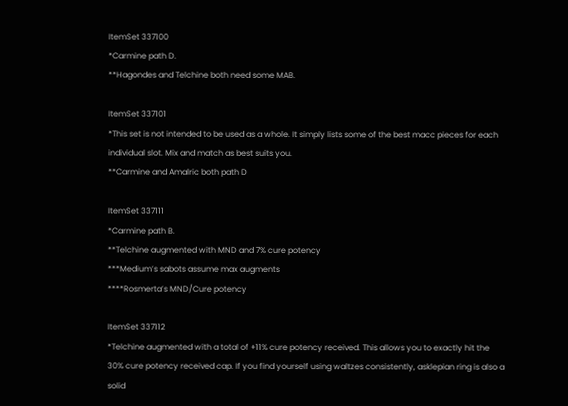ItemSet 337100
*Carmine path D.
**Hagondes and Telchine both need some MAB.

ItemSet 337101
*This set is not intended to be used as a whole. It simply lists some of the best macc pieces for each individual slot. Mix and match as best suits you.
**Carmine and Amalric both path D

ItemSet 337111
*Carmine path B.
**Telchine augmented with MND and 7% cure potency
***Medium’s sabots assume max augments
****Rosmerta’s MND/Cure potency

ItemSet 337112
*Telchine augmented with a total of +11% cure potency received. This allows you to exactly hit the 30% cure potency received cap. If you find yourself using waltzes consistently, asklepian ring is also a solid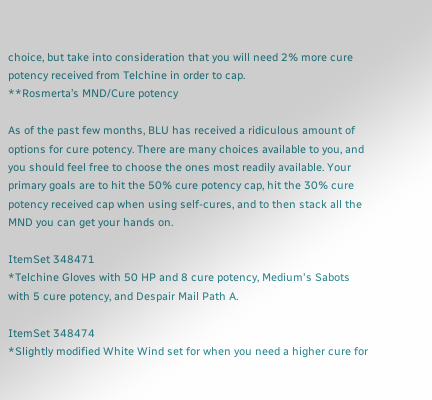choice, but take into consideration that you will need 2% more cure potency received from Telchine in order to cap.
**Rosmerta’s MND/Cure potency

As of the past few months, BLU has received a ridiculous amount of options for cure potency. There are many choices available to you, and you should feel free to choose the ones most readily available. Your primary goals are to hit the 50% cure potency cap, hit the 30% cure potency received cap when using self-cures, and to then stack all the MND you can get your hands on.

ItemSet 348471
*Telchine Gloves with 50 HP and 8 cure potency, Medium's Sabots with 5 cure potency, and Despair Mail Path A.

ItemSet 348474
*Slightly modified White Wind set for when you need a higher cure for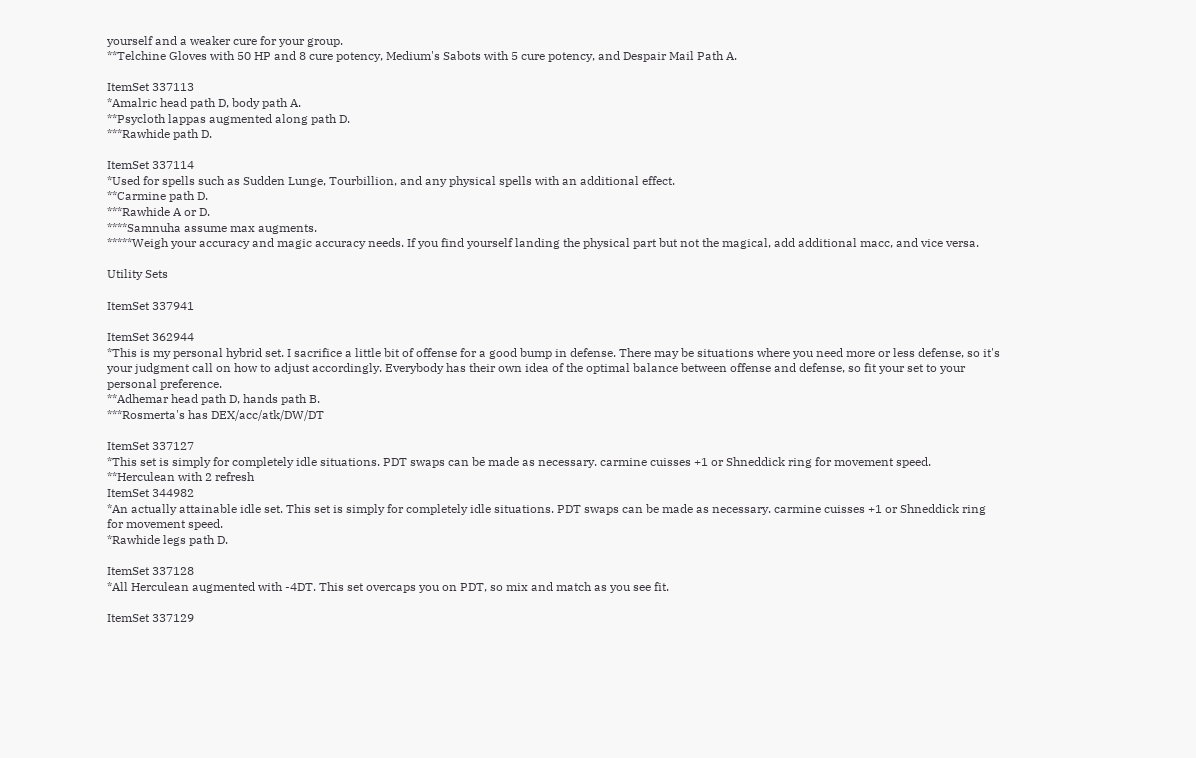yourself and a weaker cure for your group.
**Telchine Gloves with 50 HP and 8 cure potency, Medium's Sabots with 5 cure potency, and Despair Mail Path A.

ItemSet 337113
*Amalric head path D, body path A.
**Psycloth lappas augmented along path D.
***Rawhide path D.

ItemSet 337114
*Used for spells such as Sudden Lunge, Tourbillion, and any physical spells with an additional effect.
**Carmine path D.
***Rawhide A or D.
****Samnuha assume max augments.
*****Weigh your accuracy and magic accuracy needs. If you find yourself landing the physical part but not the magical, add additional macc, and vice versa.

Utility Sets

ItemSet 337941

ItemSet 362944
*This is my personal hybrid set. I sacrifice a little bit of offense for a good bump in defense. There may be situations where you need more or less defense, so it's your judgment call on how to adjust accordingly. Everybody has their own idea of the optimal balance between offense and defense, so fit your set to your personal preference.
**Adhemar head path D, hands path B.
***Rosmerta's has DEX/acc/atk/DW/DT

ItemSet 337127
*This set is simply for completely idle situations. PDT swaps can be made as necessary. carmine cuisses +1 or Shneddick ring for movement speed.
**Herculean with 2 refresh
ItemSet 344982
*An actually attainable idle set. This set is simply for completely idle situations. PDT swaps can be made as necessary. carmine cuisses +1 or Shneddick ring for movement speed.
*Rawhide legs path D.

ItemSet 337128
*All Herculean augmented with -4DT. This set overcaps you on PDT, so mix and match as you see fit.

ItemSet 337129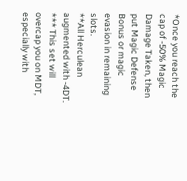*Once you reach the cap of -50% Magic Damage Taken, then put Magic Defense Bonus or magic evasion in remaining slots.
**All Herculean augmented with -4DT.
*** This set will overcap you on MDT, especially with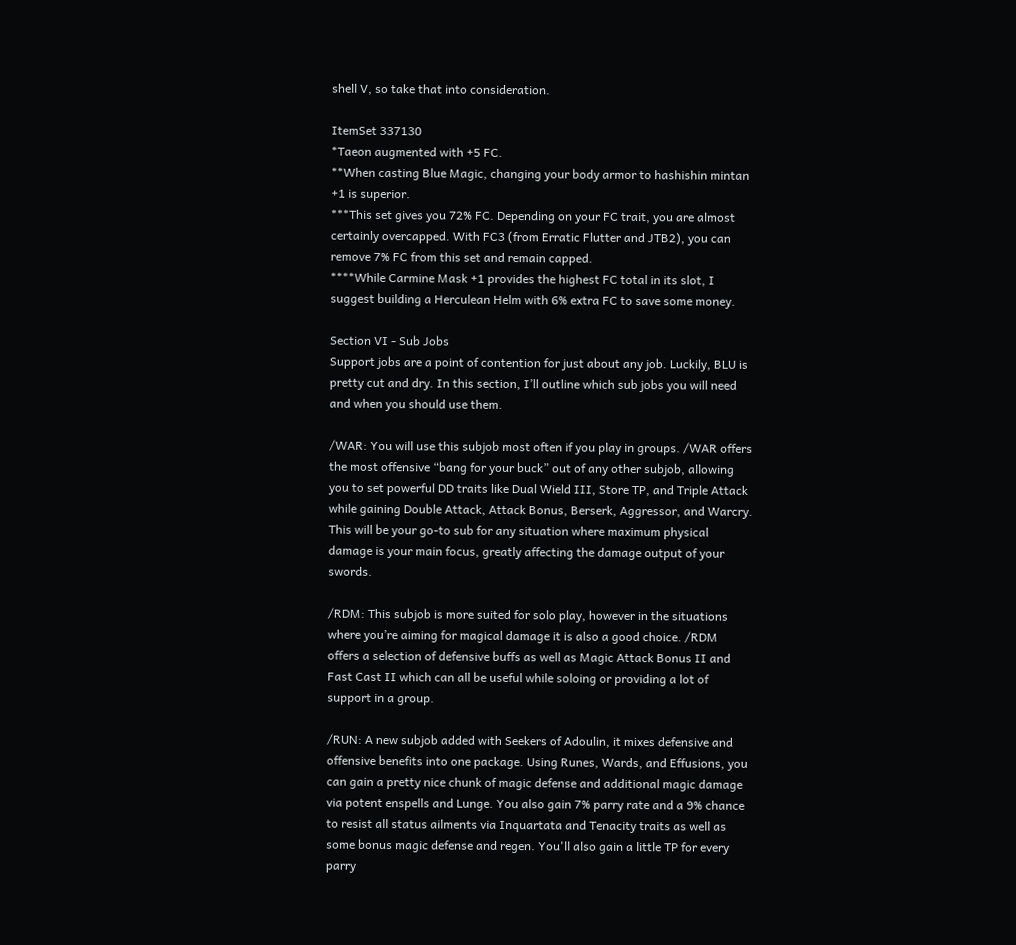shell V, so take that into consideration.

ItemSet 337130
*Taeon augmented with +5 FC.
**When casting Blue Magic, changing your body armor to hashishin mintan +1 is superior.
***This set gives you 72% FC. Depending on your FC trait, you are almost certainly overcapped. With FC3 (from Erratic Flutter and JTB2), you can remove 7% FC from this set and remain capped.
****While Carmine Mask +1 provides the highest FC total in its slot, I suggest building a Herculean Helm with 6% extra FC to save some money.

Section VI - Sub Jobs
Support jobs are a point of contention for just about any job. Luckily, BLU is pretty cut and dry. In this section, I’ll outline which sub jobs you will need and when you should use them.

/WAR: You will use this subjob most often if you play in groups. /WAR offers the most offensive “bang for your buck” out of any other subjob, allowing you to set powerful DD traits like Dual Wield III, Store TP, and Triple Attack while gaining Double Attack, Attack Bonus, Berserk, Aggressor, and Warcry. This will be your go-to sub for any situation where maximum physical damage is your main focus, greatly affecting the damage output of your swords.

/RDM: This subjob is more suited for solo play, however in the situations where you’re aiming for magical damage it is also a good choice. /RDM offers a selection of defensive buffs as well as Magic Attack Bonus II and Fast Cast II which can all be useful while soloing or providing a lot of support in a group.

/RUN: A new subjob added with Seekers of Adoulin, it mixes defensive and offensive benefits into one package. Using Runes, Wards, and Effusions, you can gain a pretty nice chunk of magic defense and additional magic damage via potent enspells and Lunge. You also gain 7% parry rate and a 9% chance to resist all status ailments via Inquartata and Tenacity traits as well as some bonus magic defense and regen. You'll also gain a little TP for every parry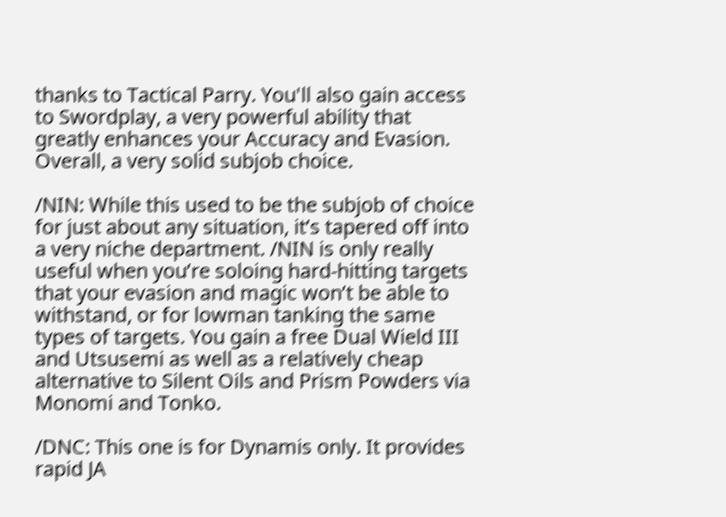thanks to Tactical Parry. You'll also gain access to Swordplay, a very powerful ability that greatly enhances your Accuracy and Evasion. Overall, a very solid subjob choice.

/NIN: While this used to be the subjob of choice for just about any situation, it’s tapered off into a very niche department. /NIN is only really useful when you’re soloing hard-hitting targets that your evasion and magic won’t be able to withstand, or for lowman tanking the same types of targets. You gain a free Dual Wield III and Utsusemi as well as a relatively cheap alternative to Silent Oils and Prism Powders via Monomi and Tonko.

/DNC: This one is for Dynamis only. It provides rapid JA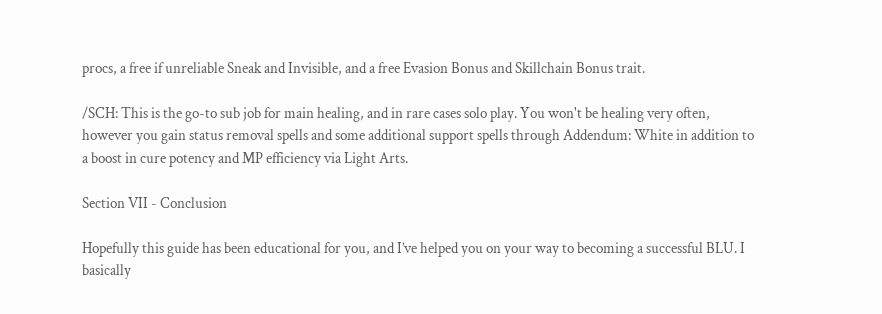procs, a free if unreliable Sneak and Invisible, and a free Evasion Bonus and Skillchain Bonus trait.

/SCH: This is the go-to sub job for main healing, and in rare cases solo play. You won't be healing very often, however you gain status removal spells and some additional support spells through Addendum: White in addition to a boost in cure potency and MP efficiency via Light Arts.

Section VII - Conclusion

Hopefully this guide has been educational for you, and I’ve helped you on your way to becoming a successful BLU. I basically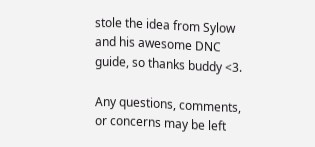stole the idea from Sylow and his awesome DNC guide, so thanks buddy <3.

Any questions, comments, or concerns may be left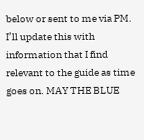below or sent to me via PM. I’ll update this with information that I find relevant to the guide as time goes on. MAY THE BLUE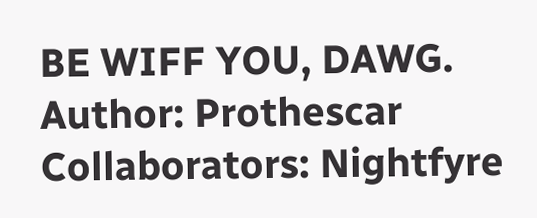BE WIFF YOU, DAWG.
Author: Prothescar
Collaborators: Nightfyre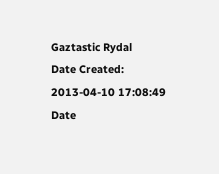Gaztastic Rydal
Date Created: 2013-04-10 17:08:49
Date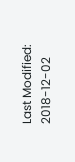Last Modified: 2018-12-02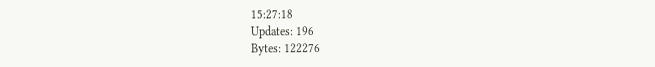15:27:18
Updates: 196
Bytes: 122276